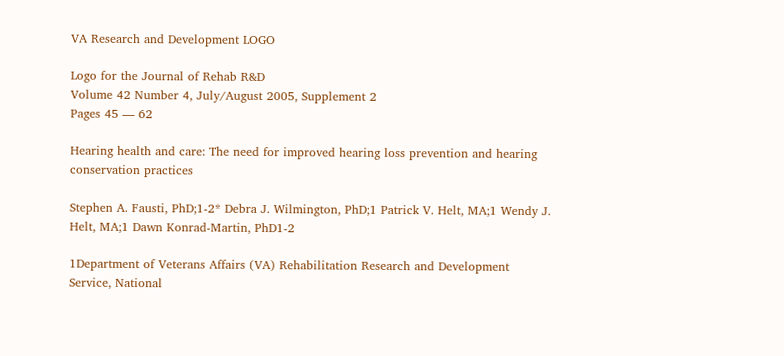VA Research and Development LOGO

Logo for the Journal of Rehab R&D
Volume 42 Number 4, July/August 2005, Supplement 2
Pages 45 — 62

Hearing health and care: The need for improved hearing loss prevention and hearing conservation practices

Stephen A. Fausti, PhD;1-2* Debra J. Wilmington, PhD;1 Patrick V. Helt, MA;1 Wendy J. Helt, MA;1 Dawn Konrad-Martin, PhD1-2

1Department of Veterans Affairs (VA) Rehabilitation Research and Development Service, National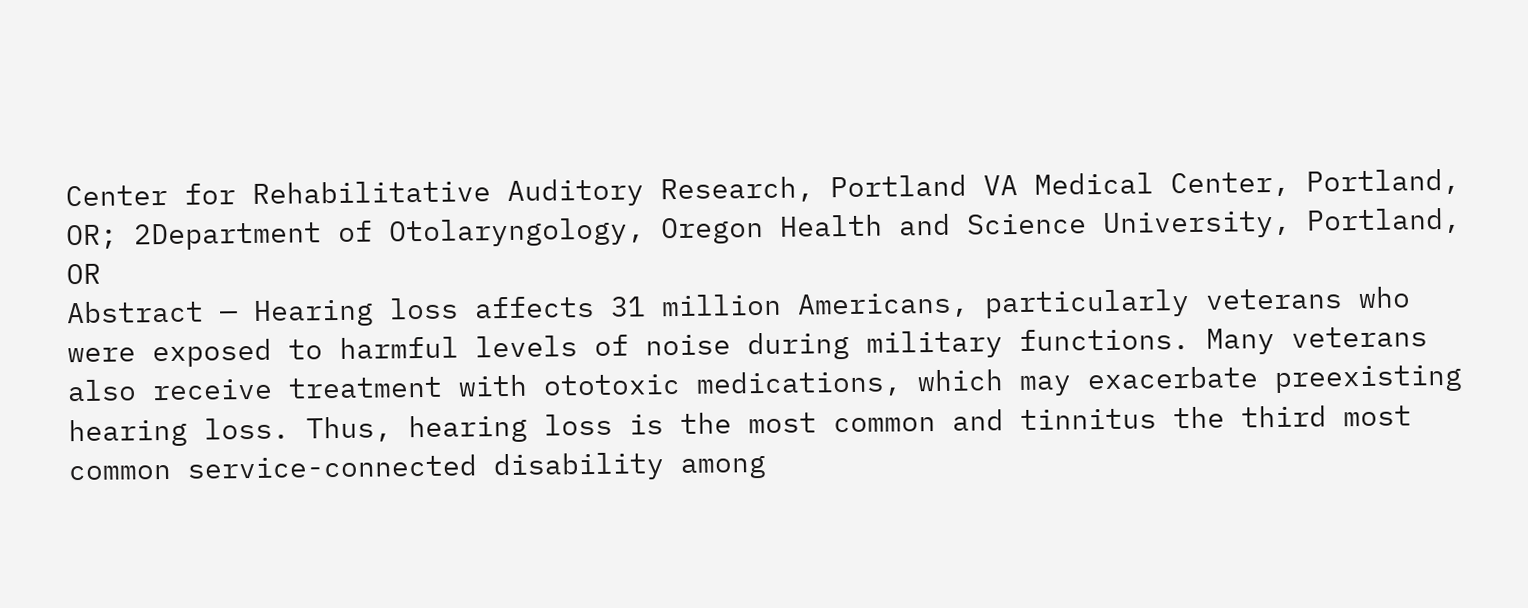Center for Rehabilitative Auditory Research, Portland VA Medical Center, Portland, OR; 2Department of Otolaryngology, Oregon Health and Science University, Portland, OR
Abstract — Hearing loss affects 31 million Americans, particularly veterans who were exposed to harmful levels of noise during military functions. Many veterans also receive treatment with ototoxic medications, which may exacerbate preexisting hearing loss. Thus, hearing loss is the most common and tinnitus the third most common service-connected disability among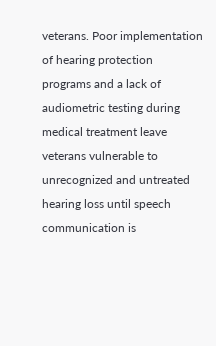veterans. Poor implementation of hearing protection programs and a lack of audiometric testing during medical treatment leave veterans vulnerable to unrecognized and untreated hearing loss until speech communication is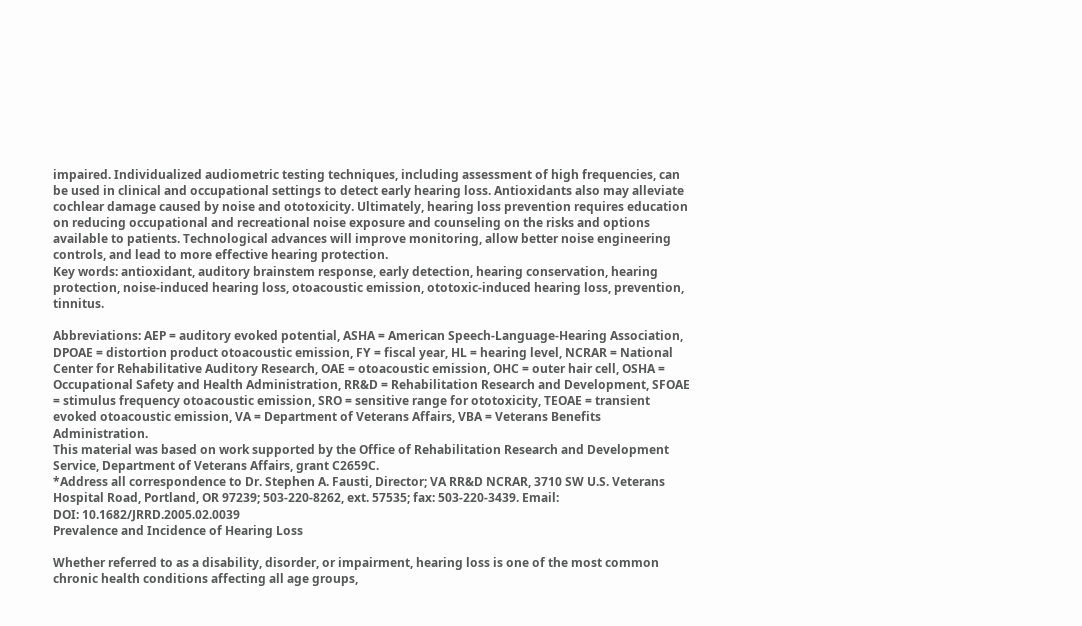impaired. Individualized audiometric testing techniques, including assessment of high frequencies, can be used in clinical and occupational settings to detect early hearing loss. Antioxidants also may alleviate cochlear damage caused by noise and ototoxicity. Ultimately, hearing loss prevention requires education on reducing occupational and recreational noise exposure and counseling on the risks and options available to patients. Technological advances will improve monitoring, allow better noise engineering controls, and lead to more effective hearing protection.
Key words: antioxidant, auditory brainstem response, early detection, hearing conservation, hearing protection, noise-induced hearing loss, otoacoustic emission, ototoxic-induced hearing loss, prevention, tinnitus.

Abbreviations: AEP = auditory evoked potential, ASHA = American Speech-Language-Hearing Association, DPOAE = distortion product otoacoustic emission, FY = fiscal year, HL = hearing level, NCRAR = National Center for Rehabilitative Auditory Research, OAE = otoacoustic emission, OHC = outer hair cell, OSHA = Occupational Safety and Health Administration, RR&D = Rehabilitation Research and Development, SFOAE = stimulus frequency otoacoustic emission, SRO = sensitive range for ototoxicity, TEOAE = transient evoked otoacoustic emission, VA = Department of Veterans Affairs, VBA = Veterans Benefits Administration.
This material was based on work supported by the Office of Rehabilitation Research and Development Service, Department of Veterans Affairs, grant C2659C.
*Address all correspondence to Dr. Stephen A. Fausti, Director; VA RR&D NCRAR, 3710 SW U.S. Veterans Hospital Road, Portland, OR 97239; 503-220-8262, ext. 57535; fax: 503-220-3439. Email:
DOI: 10.1682/JRRD.2005.02.0039
Prevalence and Incidence of Hearing Loss

Whether referred to as a disability, disorder, or impairment, hearing loss is one of the most common chronic health conditions affecting all age groups,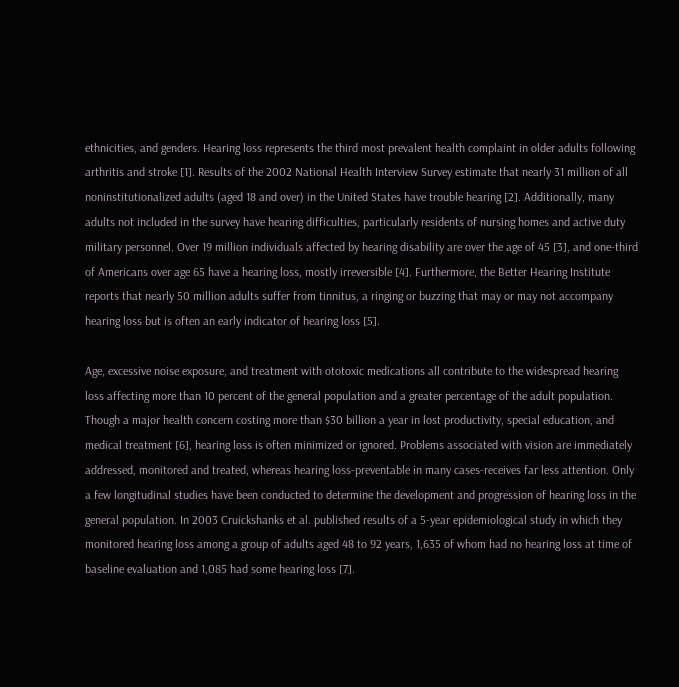ethnicities, and genders. Hearing loss represents the third most prevalent health complaint in older adults following arthritis and stroke [1]. Results of the 2002 National Health Interview Survey estimate that nearly 31 million of all noninstitutionalized adults (aged 18 and over) in the United States have trouble hearing [2]. Additionally, many adults not included in the survey have hearing difficulties, particularly residents of nursing homes and active duty military personnel. Over 19 million individuals affected by hearing disability are over the age of 45 [3], and one-third of Americans over age 65 have a hearing loss, mostly irreversible [4]. Furthermore, the Better Hearing Institute reports that nearly 50 million adults suffer from tinnitus, a ringing or buzzing that may or may not accompany hearing loss but is often an early indicator of hearing loss [5].

Age, excessive noise exposure, and treatment with ototoxic medications all contribute to the widespread hearing loss affecting more than 10 percent of the general population and a greater percentage of the adult population. Though a major health concern costing more than $30 billion a year in lost productivity, special education, and medical treatment [6], hearing loss is often minimized or ignored. Problems associated with vision are immediately addressed, monitored and treated, whereas hearing loss-preventable in many cases-receives far less attention. Only a few longitudinal studies have been conducted to determine the development and progression of hearing loss in the general population. In 2003 Cruickshanks et al. published results of a 5-year epidemiological study in which they monitored hearing loss among a group of adults aged 48 to 92 years, 1,635 of whom had no hearing loss at time of baseline evaluation and 1,085 had some hearing loss [7].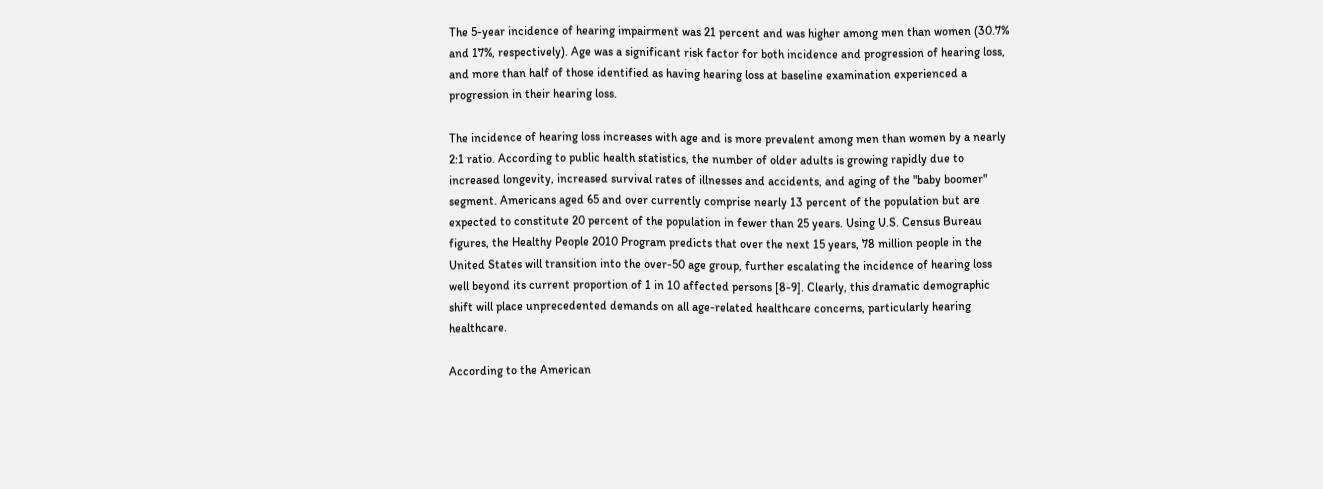The 5-year incidence of hearing impairment was 21 percent and was higher among men than women (30.7% and 17%, respectively). Age was a significant risk factor for both incidence and progression of hearing loss, and more than half of those identified as having hearing loss at baseline examination experienced a progression in their hearing loss.

The incidence of hearing loss increases with age and is more prevalent among men than women by a nearly 2:1 ratio. According to public health statistics, the number of older adults is growing rapidly due to increased longevity, increased survival rates of illnesses and accidents, and aging of the "baby boomer" segment. Americans aged 65 and over currently comprise nearly 13 percent of the population but are expected to constitute 20 percent of the population in fewer than 25 years. Using U.S. Census Bureau figures, the Healthy People 2010 Program predicts that over the next 15 years, 78 million people in the United States will transition into the over-50 age group, further escalating the incidence of hearing loss well beyond its current proportion of 1 in 10 affected persons [8-9]. Clearly, this dramatic demographic shift will place unprecedented demands on all age-related healthcare concerns, particularly hearing healthcare.

According to the American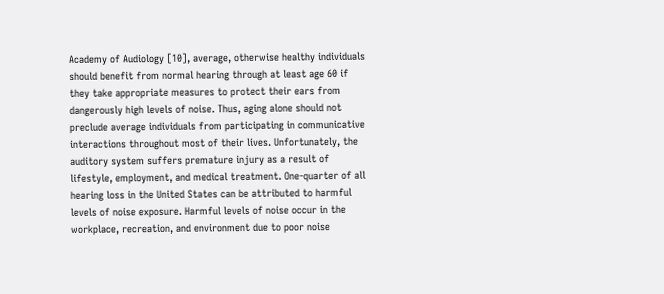Academy of Audiology [10], average, otherwise healthy individuals should benefit from normal hearing through at least age 60 if they take appropriate measures to protect their ears from dangerously high levels of noise. Thus, aging alone should not preclude average individuals from participating in communicative interactions throughout most of their lives. Unfortunately, the auditory system suffers premature injury as a result of lifestyle, employment, and medical treatment. One-quarter of all hearing loss in the United States can be attributed to harmful levels of noise exposure. Harmful levels of noise occur in the workplace, recreation, and environment due to poor noise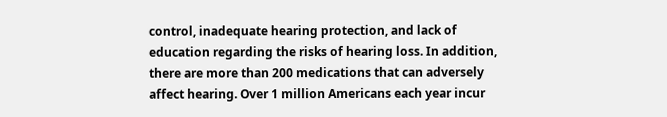control, inadequate hearing protection, and lack of education regarding the risks of hearing loss. In addition, there are more than 200 medications that can adversely affect hearing. Over 1 million Americans each year incur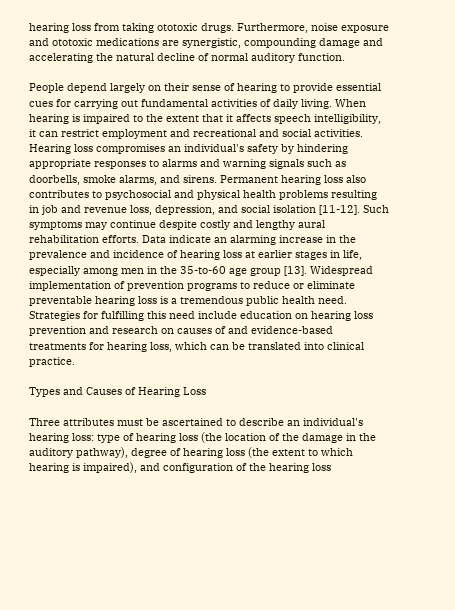hearing loss from taking ototoxic drugs. Furthermore, noise exposure and ototoxic medications are synergistic, compounding damage and accelerating the natural decline of normal auditory function.

People depend largely on their sense of hearing to provide essential cues for carrying out fundamental activities of daily living. When hearing is impaired to the extent that it affects speech intelligibility, it can restrict employment and recreational and social activities. Hearing loss compromises an individual's safety by hindering appropriate responses to alarms and warning signals such as doorbells, smoke alarms, and sirens. Permanent hearing loss also contributes to psychosocial and physical health problems resulting in job and revenue loss, depression, and social isolation [11-12]. Such symptoms may continue despite costly and lengthy aural rehabilitation efforts. Data indicate an alarming increase in the prevalence and incidence of hearing loss at earlier stages in life, especially among men in the 35-to-60 age group [13]. Widespread implementation of prevention programs to reduce or eliminate preventable hearing loss is a tremendous public health need. Strategies for fulfilling this need include education on hearing loss prevention and research on causes of and evidence-based treatments for hearing loss, which can be translated into clinical practice.

Types and Causes of Hearing Loss

Three attributes must be ascertained to describe an individual's hearing loss: type of hearing loss (the location of the damage in the auditory pathway), degree of hearing loss (the extent to which hearing is impaired), and configuration of the hearing loss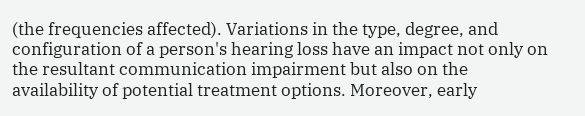(the frequencies affected). Variations in the type, degree, and configuration of a person's hearing loss have an impact not only on the resultant communication impairment but also on the availability of potential treatment options. Moreover, early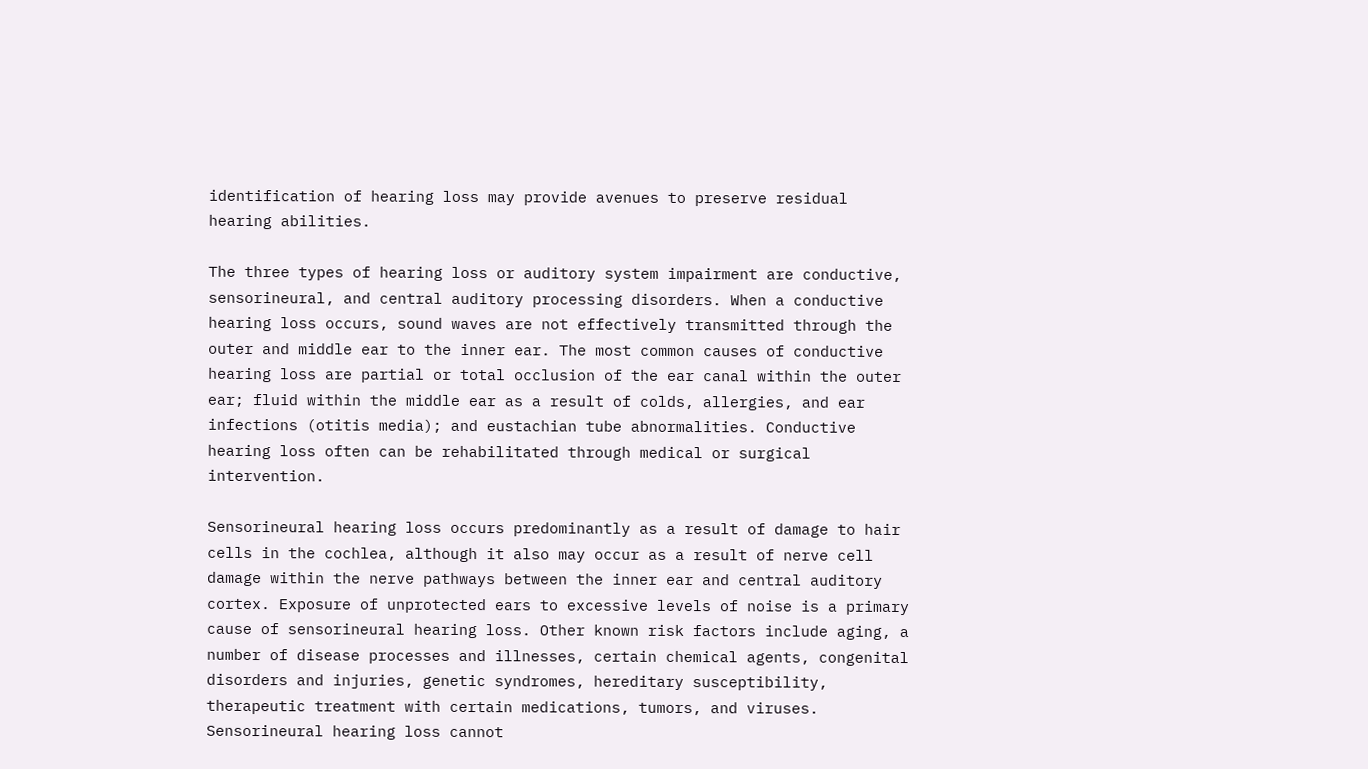identification of hearing loss may provide avenues to preserve residual hearing abilities.

The three types of hearing loss or auditory system impairment are conductive, sensorineural, and central auditory processing disorders. When a conductive hearing loss occurs, sound waves are not effectively transmitted through the outer and middle ear to the inner ear. The most common causes of conductive hearing loss are partial or total occlusion of the ear canal within the outer ear; fluid within the middle ear as a result of colds, allergies, and ear infections (otitis media); and eustachian tube abnormalities. Conductive hearing loss often can be rehabilitated through medical or surgical intervention.

Sensorineural hearing loss occurs predominantly as a result of damage to hair cells in the cochlea, although it also may occur as a result of nerve cell damage within the nerve pathways between the inner ear and central auditory cortex. Exposure of unprotected ears to excessive levels of noise is a primary cause of sensorineural hearing loss. Other known risk factors include aging, a number of disease processes and illnesses, certain chemical agents, congenital disorders and injuries, genetic syndromes, hereditary susceptibility, therapeutic treatment with certain medications, tumors, and viruses. Sensorineural hearing loss cannot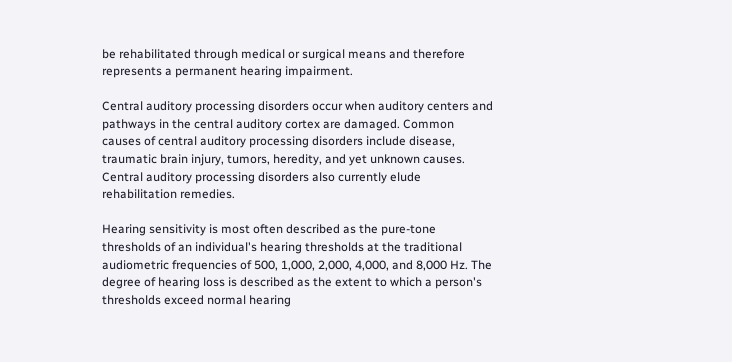be rehabilitated through medical or surgical means and therefore represents a permanent hearing impairment.

Central auditory processing disorders occur when auditory centers and pathways in the central auditory cortex are damaged. Common causes of central auditory processing disorders include disease, traumatic brain injury, tumors, heredity, and yet unknown causes. Central auditory processing disorders also currently elude rehabilitation remedies.

Hearing sensitivity is most often described as the pure-tone thresholds of an individual's hearing thresholds at the traditional audiometric frequencies of 500, 1,000, 2,000, 4,000, and 8,000 Hz. The degree of hearing loss is described as the extent to which a person's thresholds exceed normal hearing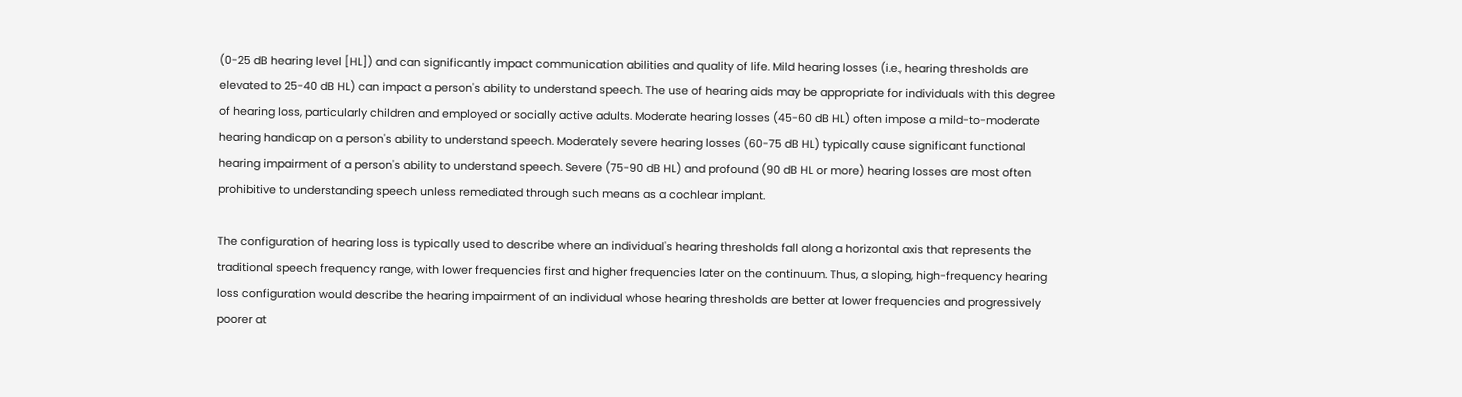(0-25 dB hearing level [HL]) and can significantly impact communication abilities and quality of life. Mild hearing losses (i.e., hearing thresholds are elevated to 25-40 dB HL) can impact a person's ability to understand speech. The use of hearing aids may be appropriate for individuals with this degree of hearing loss, particularly children and employed or socially active adults. Moderate hearing losses (45-60 dB HL) often impose a mild-to-moderate hearing handicap on a person's ability to understand speech. Moderately severe hearing losses (60-75 dB HL) typically cause significant functional hearing impairment of a person's ability to understand speech. Severe (75-90 dB HL) and profound (90 dB HL or more) hearing losses are most often prohibitive to understanding speech unless remediated through such means as a cochlear implant.

The configuration of hearing loss is typically used to describe where an individual's hearing thresholds fall along a horizontal axis that represents the traditional speech frequency range, with lower frequencies first and higher frequencies later on the continuum. Thus, a sloping, high-frequency hearing loss configuration would describe the hearing impairment of an individual whose hearing thresholds are better at lower frequencies and progressively poorer at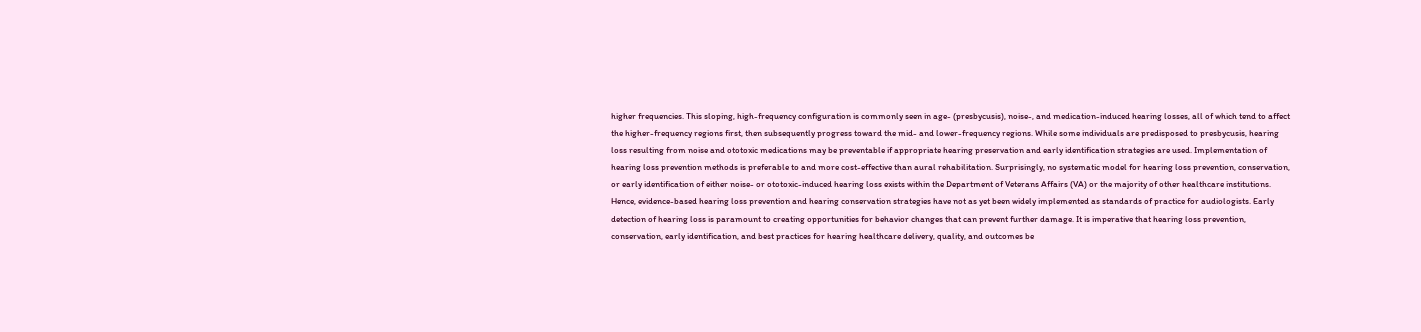higher frequencies. This sloping, high-frequency configuration is commonly seen in age- (presbycusis), noise-, and medication-induced hearing losses, all of which tend to affect the higher-frequency regions first, then subsequently progress toward the mid- and lower-frequency regions. While some individuals are predisposed to presbycusis, hearing loss resulting from noise and ototoxic medications may be preventable if appropriate hearing preservation and early identification strategies are used. Implementation of hearing loss prevention methods is preferable to and more cost-effective than aural rehabilitation. Surprisingly, no systematic model for hearing loss prevention, conservation, or early identification of either noise- or ototoxic-induced hearing loss exists within the Department of Veterans Affairs (VA) or the majority of other healthcare institutions. Hence, evidence-based hearing loss prevention and hearing conservation strategies have not as yet been widely implemented as standards of practice for audiologists. Early detection of hearing loss is paramount to creating opportunities for behavior changes that can prevent further damage. It is imperative that hearing loss prevention, conservation, early identification, and best practices for hearing healthcare delivery, quality, and outcomes be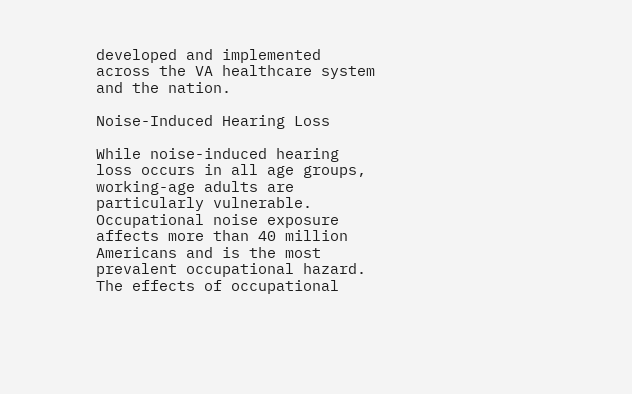developed and implemented across the VA healthcare system and the nation.

Noise-Induced Hearing Loss

While noise-induced hearing loss occurs in all age groups, working-age adults are particularly vulnerable. Occupational noise exposure affects more than 40 million Americans and is the most prevalent occupational hazard. The effects of occupational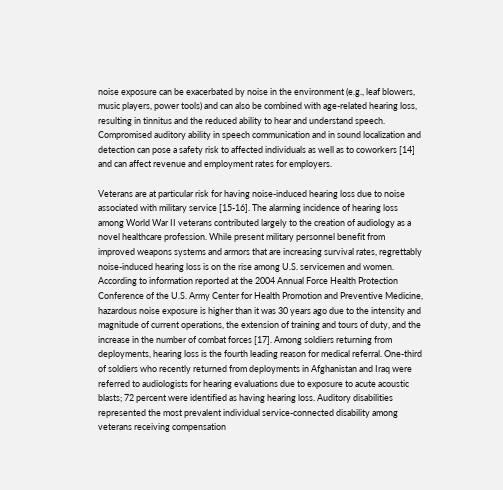noise exposure can be exacerbated by noise in the environment (e.g., leaf blowers, music players, power tools) and can also be combined with age-related hearing loss, resulting in tinnitus and the reduced ability to hear and understand speech. Compromised auditory ability in speech communication and in sound localization and detection can pose a safety risk to affected individuals as well as to coworkers [14] and can affect revenue and employment rates for employers.

Veterans are at particular risk for having noise-induced hearing loss due to noise associated with military service [15-16]. The alarming incidence of hearing loss among World War II veterans contributed largely to the creation of audiology as a novel healthcare profession. While present military personnel benefit from improved weapons systems and armors that are increasing survival rates, regrettably noise-induced hearing loss is on the rise among U.S. servicemen and women. According to information reported at the 2004 Annual Force Health Protection Conference of the U.S. Army Center for Health Promotion and Preventive Medicine, hazardous noise exposure is higher than it was 30 years ago due to the intensity and magnitude of current operations, the extension of training and tours of duty, and the increase in the number of combat forces [17]. Among soldiers returning from deployments, hearing loss is the fourth leading reason for medical referral. One-third of soldiers who recently returned from deployments in Afghanistan and Iraq were referred to audiologists for hearing evaluations due to exposure to acute acoustic blasts; 72 percent were identified as having hearing loss. Auditory disabilities represented the most prevalent individual service-connected disability among veterans receiving compensation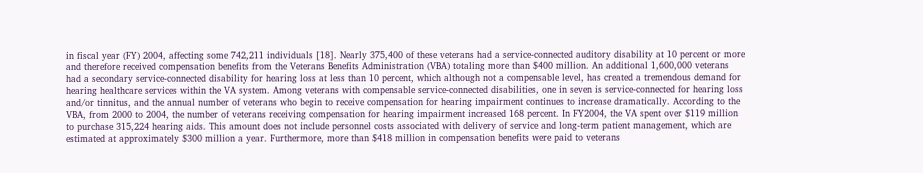in fiscal year (FY) 2004, affecting some 742,211 individuals [18]. Nearly 375,400 of these veterans had a service-connected auditory disability at 10 percent or more and therefore received compensation benefits from the Veterans Benefits Administration (VBA) totaling more than $400 million. An additional 1,600,000 veterans had a secondary service-connected disability for hearing loss at less than 10 percent, which although not a compensable level, has created a tremendous demand for hearing healthcare services within the VA system. Among veterans with compensable service-connected disabilities, one in seven is service-connected for hearing loss and/or tinnitus, and the annual number of veterans who begin to receive compensation for hearing impairment continues to increase dramatically. According to the VBA, from 2000 to 2004, the number of veterans receiving compensation for hearing impairment increased 168 percent. In FY2004, the VA spent over $119 million to purchase 315,224 hearing aids. This amount does not include personnel costs associated with delivery of service and long-term patient management, which are estimated at approximately $300 million a year. Furthermore, more than $418 million in compensation benefits were paid to veterans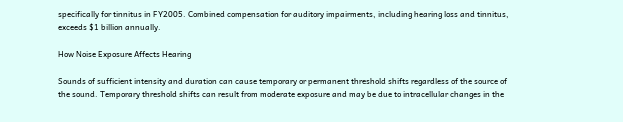specifically for tinnitus in FY2005. Combined compensation for auditory impairments, including hearing loss and tinnitus, exceeds $1 billion annually.

How Noise Exposure Affects Hearing

Sounds of sufficient intensity and duration can cause temporary or permanent threshold shifts regardless of the source of the sound. Temporary threshold shifts can result from moderate exposure and may be due to intracellular changes in the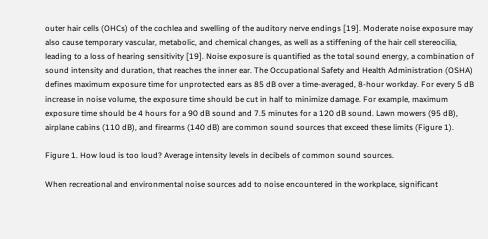outer hair cells (OHCs) of the cochlea and swelling of the auditory nerve endings [19]. Moderate noise exposure may also cause temporary vascular, metabolic, and chemical changes, as well as a stiffening of the hair cell stereocilia, leading to a loss of hearing sensitivity [19]. Noise exposure is quantified as the total sound energy, a combination of sound intensity and duration, that reaches the inner ear. The Occupational Safety and Health Administration (OSHA) defines maximum exposure time for unprotected ears as 85 dB over a time-averaged, 8-hour workday. For every 5 dB increase in noise volume, the exposure time should be cut in half to minimize damage. For example, maximum exposure time should be 4 hours for a 90 dB sound and 7.5 minutes for a 120 dB sound. Lawn mowers (95 dB), airplane cabins (110 dB), and firearms (140 dB) are common sound sources that exceed these limits (Figure 1).

Figure 1. How loud is too loud? Average intensity levels in decibels of common sound sources.

When recreational and environmental noise sources add to noise encountered in the workplace, significant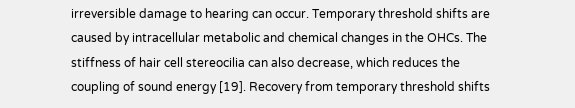irreversible damage to hearing can occur. Temporary threshold shifts are caused by intracellular metabolic and chemical changes in the OHCs. The stiffness of hair cell stereocilia can also decrease, which reduces the coupling of sound energy [19]. Recovery from temporary threshold shifts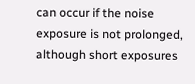can occur if the noise exposure is not prolonged, although short exposures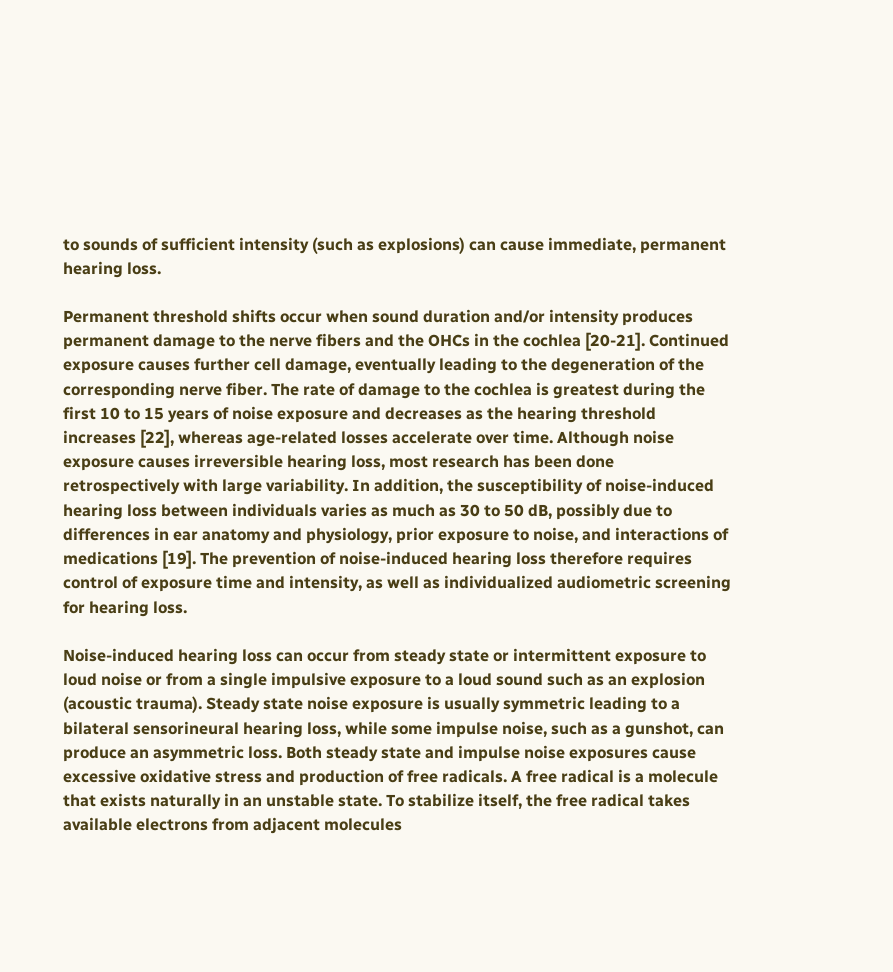to sounds of sufficient intensity (such as explosions) can cause immediate, permanent hearing loss.

Permanent threshold shifts occur when sound duration and/or intensity produces permanent damage to the nerve fibers and the OHCs in the cochlea [20-21]. Continued exposure causes further cell damage, eventually leading to the degeneration of the corresponding nerve fiber. The rate of damage to the cochlea is greatest during the first 10 to 15 years of noise exposure and decreases as the hearing threshold increases [22], whereas age-related losses accelerate over time. Although noise exposure causes irreversible hearing loss, most research has been done retrospectively with large variability. In addition, the susceptibility of noise-induced hearing loss between individuals varies as much as 30 to 50 dB, possibly due to differences in ear anatomy and physiology, prior exposure to noise, and interactions of medications [19]. The prevention of noise-induced hearing loss therefore requires control of exposure time and intensity, as well as individualized audiometric screening for hearing loss.

Noise-induced hearing loss can occur from steady state or intermittent exposure to loud noise or from a single impulsive exposure to a loud sound such as an explosion (acoustic trauma). Steady state noise exposure is usually symmetric leading to a bilateral sensorineural hearing loss, while some impulse noise, such as a gunshot, can produce an asymmetric loss. Both steady state and impulse noise exposures cause excessive oxidative stress and production of free radicals. A free radical is a molecule that exists naturally in an unstable state. To stabilize itself, the free radical takes available electrons from adjacent molecules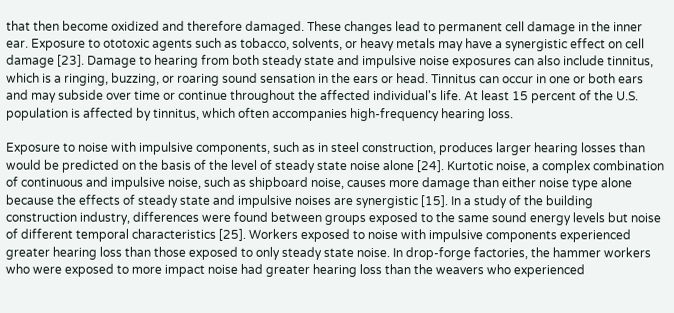that then become oxidized and therefore damaged. These changes lead to permanent cell damage in the inner ear. Exposure to ototoxic agents such as tobacco, solvents, or heavy metals may have a synergistic effect on cell damage [23]. Damage to hearing from both steady state and impulsive noise exposures can also include tinnitus, which is a ringing, buzzing, or roaring sound sensation in the ears or head. Tinnitus can occur in one or both ears and may subside over time or continue throughout the affected individual's life. At least 15 percent of the U.S. population is affected by tinnitus, which often accompanies high-frequency hearing loss.

Exposure to noise with impulsive components, such as in steel construction, produces larger hearing losses than would be predicted on the basis of the level of steady state noise alone [24]. Kurtotic noise, a complex combination of continuous and impulsive noise, such as shipboard noise, causes more damage than either noise type alone because the effects of steady state and impulsive noises are synergistic [15]. In a study of the building construction industry, differences were found between groups exposed to the same sound energy levels but noise of different temporal characteristics [25]. Workers exposed to noise with impulsive components experienced greater hearing loss than those exposed to only steady state noise. In drop-forge factories, the hammer workers who were exposed to more impact noise had greater hearing loss than the weavers who experienced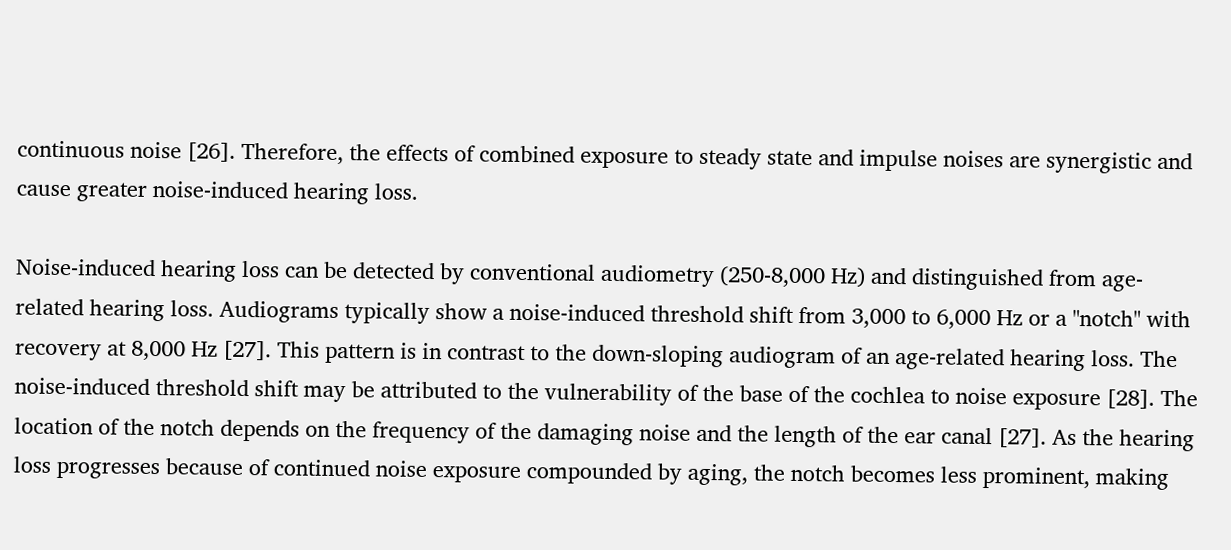continuous noise [26]. Therefore, the effects of combined exposure to steady state and impulse noises are synergistic and cause greater noise-induced hearing loss.

Noise-induced hearing loss can be detected by conventional audiometry (250-8,000 Hz) and distinguished from age-related hearing loss. Audiograms typically show a noise-induced threshold shift from 3,000 to 6,000 Hz or a "notch" with recovery at 8,000 Hz [27]. This pattern is in contrast to the down-sloping audiogram of an age-related hearing loss. The noise-induced threshold shift may be attributed to the vulnerability of the base of the cochlea to noise exposure [28]. The location of the notch depends on the frequency of the damaging noise and the length of the ear canal [27]. As the hearing loss progresses because of continued noise exposure compounded by aging, the notch becomes less prominent, making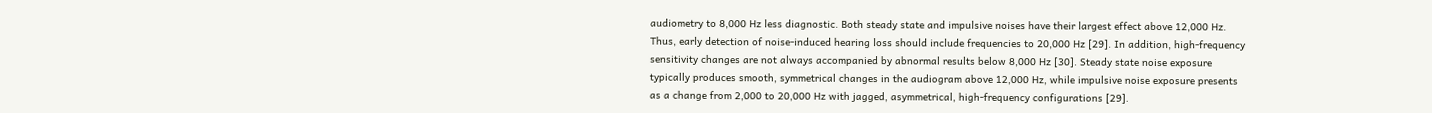audiometry to 8,000 Hz less diagnostic. Both steady state and impulsive noises have their largest effect above 12,000 Hz. Thus, early detection of noise-induced hearing loss should include frequencies to 20,000 Hz [29]. In addition, high-frequency sensitivity changes are not always accompanied by abnormal results below 8,000 Hz [30]. Steady state noise exposure typically produces smooth, symmetrical changes in the audiogram above 12,000 Hz, while impulsive noise exposure presents as a change from 2,000 to 20,000 Hz with jagged, asymmetrical, high-frequency configurations [29].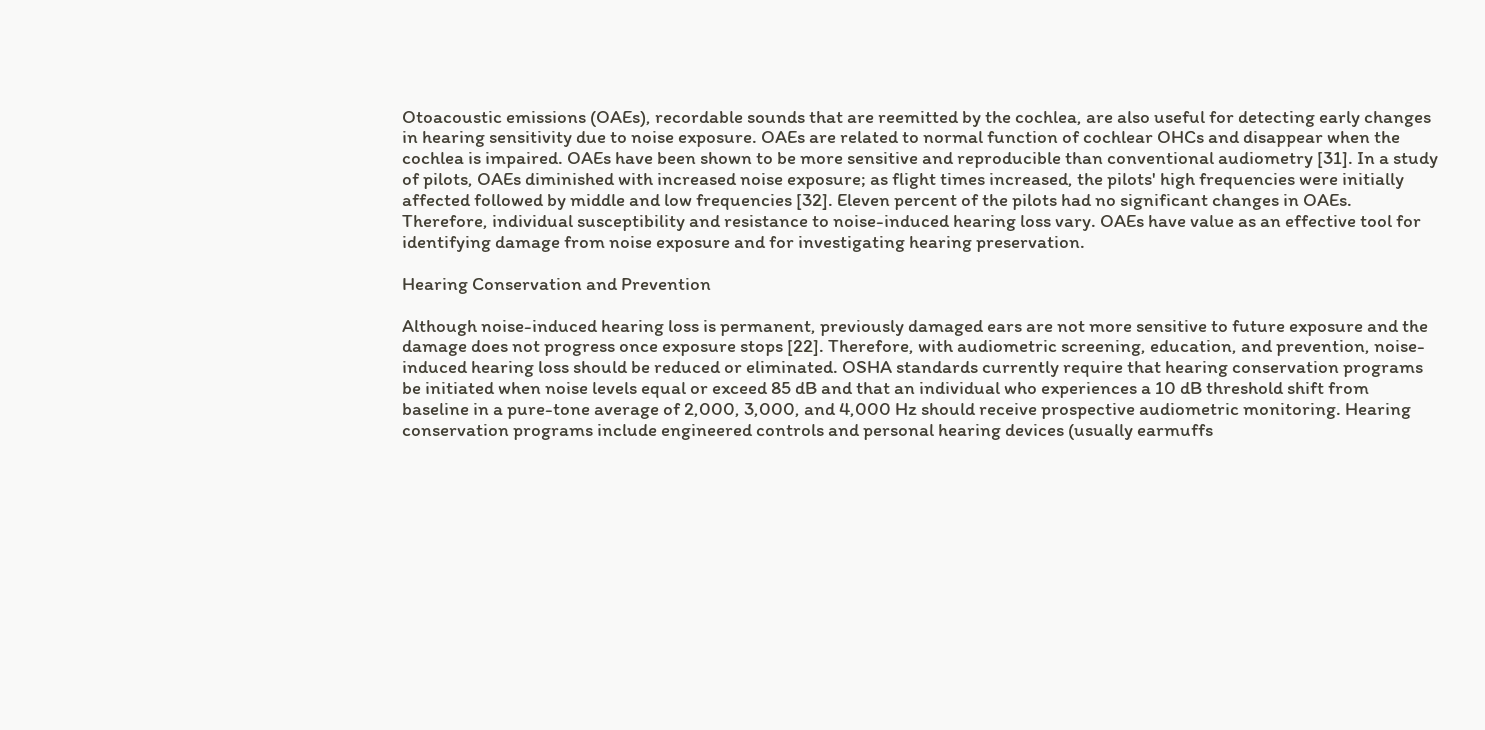Otoacoustic emissions (OAEs), recordable sounds that are reemitted by the cochlea, are also useful for detecting early changes in hearing sensitivity due to noise exposure. OAEs are related to normal function of cochlear OHCs and disappear when the cochlea is impaired. OAEs have been shown to be more sensitive and reproducible than conventional audiometry [31]. In a study of pilots, OAEs diminished with increased noise exposure; as flight times increased, the pilots' high frequencies were initially affected followed by middle and low frequencies [32]. Eleven percent of the pilots had no significant changes in OAEs. Therefore, individual susceptibility and resistance to noise-induced hearing loss vary. OAEs have value as an effective tool for identifying damage from noise exposure and for investigating hearing preservation.

Hearing Conservation and Prevention

Although noise-induced hearing loss is permanent, previously damaged ears are not more sensitive to future exposure and the damage does not progress once exposure stops [22]. Therefore, with audiometric screening, education, and prevention, noise-induced hearing loss should be reduced or eliminated. OSHA standards currently require that hearing conservation programs be initiated when noise levels equal or exceed 85 dB and that an individual who experiences a 10 dB threshold shift from baseline in a pure-tone average of 2,000, 3,000, and 4,000 Hz should receive prospective audiometric monitoring. Hearing conservation programs include engineered controls and personal hearing devices (usually earmuffs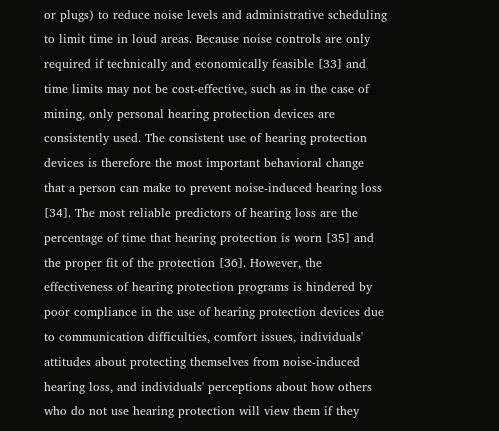or plugs) to reduce noise levels and administrative scheduling to limit time in loud areas. Because noise controls are only required if technically and economically feasible [33] and time limits may not be cost-effective, such as in the case of mining, only personal hearing protection devices are consistently used. The consistent use of hearing protection devices is therefore the most important behavioral change that a person can make to prevent noise-induced hearing loss [34]. The most reliable predictors of hearing loss are the percentage of time that hearing protection is worn [35] and the proper fit of the protection [36]. However, the effectiveness of hearing protection programs is hindered by poor compliance in the use of hearing protection devices due to communication difficulties, comfort issues, individuals' attitudes about protecting themselves from noise-induced hearing loss, and individuals' perceptions about how others who do not use hearing protection will view them if they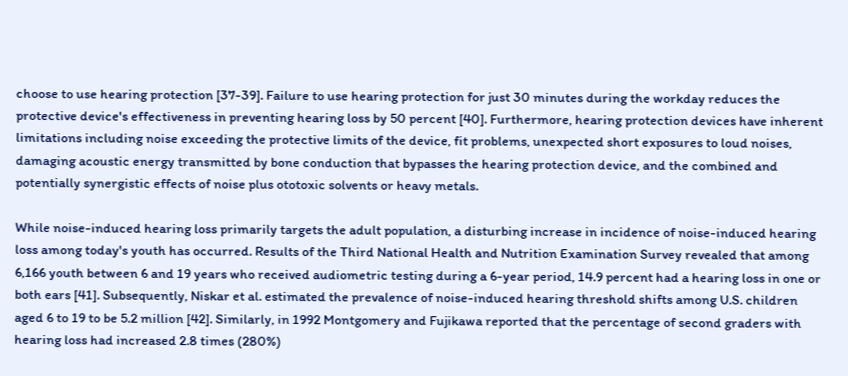choose to use hearing protection [37-39]. Failure to use hearing protection for just 30 minutes during the workday reduces the protective device's effectiveness in preventing hearing loss by 50 percent [40]. Furthermore, hearing protection devices have inherent limitations including noise exceeding the protective limits of the device, fit problems, unexpected short exposures to loud noises, damaging acoustic energy transmitted by bone conduction that bypasses the hearing protection device, and the combined and potentially synergistic effects of noise plus ototoxic solvents or heavy metals.

While noise-induced hearing loss primarily targets the adult population, a disturbing increase in incidence of noise-induced hearing loss among today's youth has occurred. Results of the Third National Health and Nutrition Examination Survey revealed that among 6,166 youth between 6 and 19 years who received audiometric testing during a 6-year period, 14.9 percent had a hearing loss in one or both ears [41]. Subsequently, Niskar et al. estimated the prevalence of noise-induced hearing threshold shifts among U.S. children aged 6 to 19 to be 5.2 million [42]. Similarly, in 1992 Montgomery and Fujikawa reported that the percentage of second graders with hearing loss had increased 2.8 times (280%)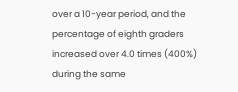over a 10-year period, and the percentage of eighth graders increased over 4.0 times (400%) during the same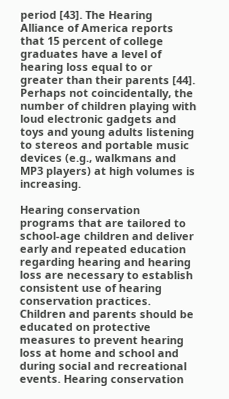period [43]. The Hearing Alliance of America reports that 15 percent of college graduates have a level of hearing loss equal to or greater than their parents [44]. Perhaps not coincidentally, the number of children playing with loud electronic gadgets and toys and young adults listening to stereos and portable music devices (e.g., walkmans and MP3 players) at high volumes is increasing.

Hearing conservation programs that are tailored to school-age children and deliver early and repeated education regarding hearing and hearing loss are necessary to establish consistent use of hearing conservation practices. Children and parents should be educated on protective measures to prevent hearing loss at home and school and during social and recreational events. Hearing conservation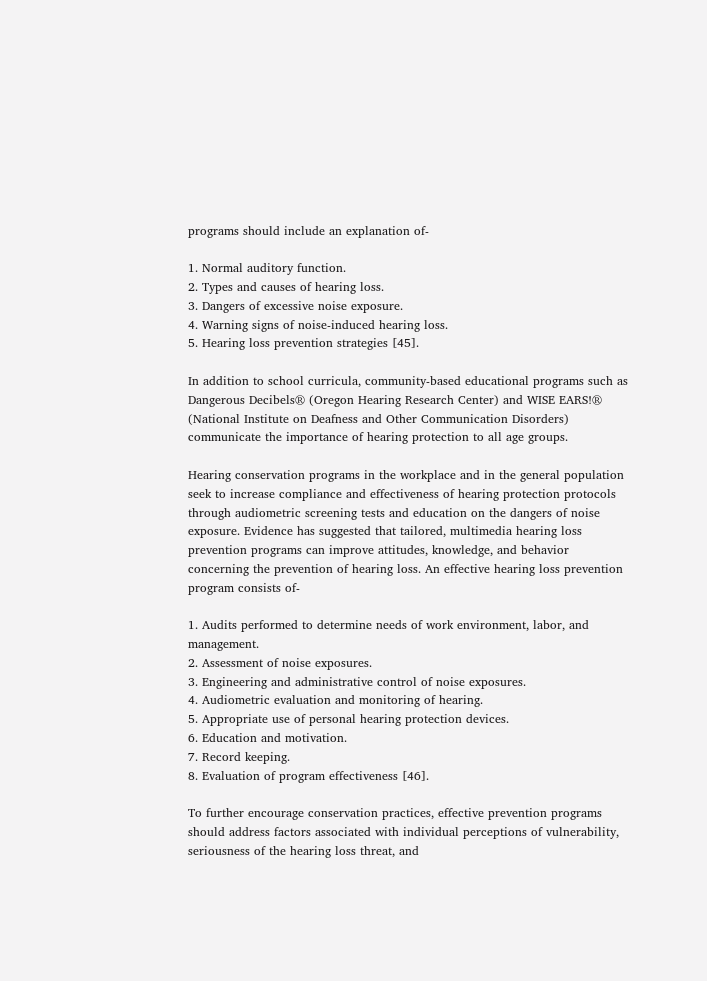programs should include an explanation of-

1. Normal auditory function.
2. Types and causes of hearing loss.
3. Dangers of excessive noise exposure.
4. Warning signs of noise-induced hearing loss.
5. Hearing loss prevention strategies [45].

In addition to school curricula, community-based educational programs such as Dangerous Decibels® (Oregon Hearing Research Center) and WISE EARS!® (National Institute on Deafness and Other Communication Disorders) communicate the importance of hearing protection to all age groups.

Hearing conservation programs in the workplace and in the general population seek to increase compliance and effectiveness of hearing protection protocols through audiometric screening tests and education on the dangers of noise exposure. Evidence has suggested that tailored, multimedia hearing loss prevention programs can improve attitudes, knowledge, and behavior concerning the prevention of hearing loss. An effective hearing loss prevention program consists of-

1. Audits performed to determine needs of work environment, labor, and management.
2. Assessment of noise exposures.
3. Engineering and administrative control of noise exposures.
4. Audiometric evaluation and monitoring of hearing.
5. Appropriate use of personal hearing protection devices.
6. Education and motivation.
7. Record keeping.
8. Evaluation of program effectiveness [46].

To further encourage conservation practices, effective prevention programs should address factors associated with individual perceptions of vulnerability, seriousness of the hearing loss threat, and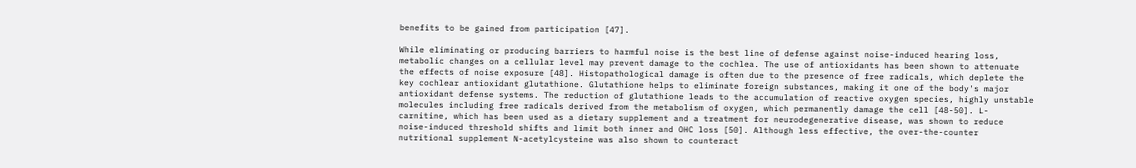benefits to be gained from participation [47].

While eliminating or producing barriers to harmful noise is the best line of defense against noise-induced hearing loss, metabolic changes on a cellular level may prevent damage to the cochlea. The use of antioxidants has been shown to attenuate the effects of noise exposure [48]. Histopathological damage is often due to the presence of free radicals, which deplete the key cochlear antioxidant glutathione. Glutathione helps to eliminate foreign substances, making it one of the body's major antioxidant defense systems. The reduction of glutathione leads to the accumulation of reactive oxygen species, highly unstable molecules including free radicals derived from the metabolism of oxygen, which permanently damage the cell [48-50]. L-carnitine, which has been used as a dietary supplement and a treatment for neurodegenerative disease, was shown to reduce noise-induced threshold shifts and limit both inner and OHC loss [50]. Although less effective, the over-the-counter nutritional supplement N-acetylcysteine was also shown to counteract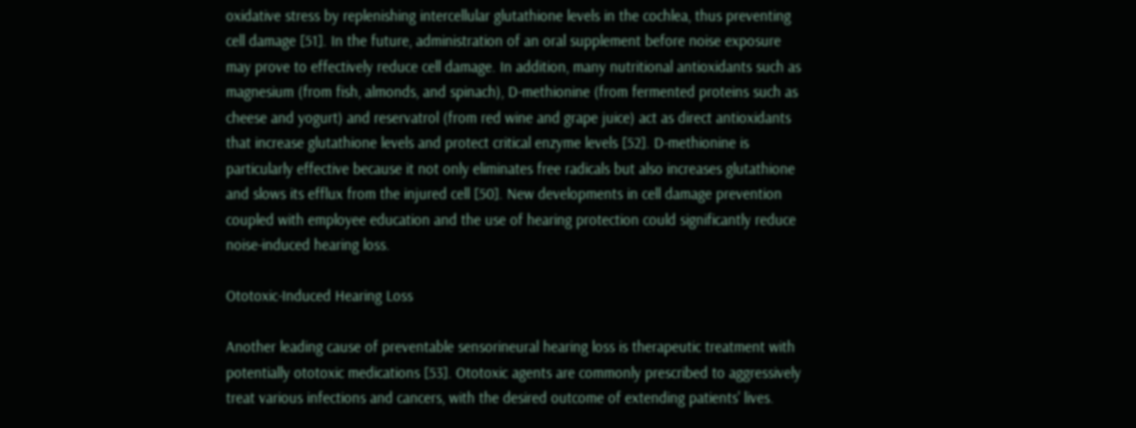oxidative stress by replenishing intercellular glutathione levels in the cochlea, thus preventing cell damage [51]. In the future, administration of an oral supplement before noise exposure may prove to effectively reduce cell damage. In addition, many nutritional antioxidants such as magnesium (from fish, almonds, and spinach), D-methionine (from fermented proteins such as cheese and yogurt) and reservatrol (from red wine and grape juice) act as direct antioxidants that increase glutathione levels and protect critical enzyme levels [52]. D-methionine is particularly effective because it not only eliminates free radicals but also increases glutathione and slows its efflux from the injured cell [50]. New developments in cell damage prevention coupled with employee education and the use of hearing protection could significantly reduce noise-induced hearing loss.

Ototoxic-Induced Hearing Loss

Another leading cause of preventable sensorineural hearing loss is therapeutic treatment with potentially ototoxic medications [53]. Ototoxic agents are commonly prescribed to aggressively treat various infections and cancers, with the desired outcome of extending patients' lives.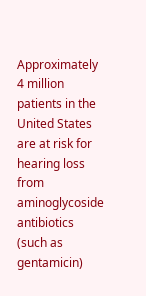Approximately 4 million patients in the United States are at risk for hearing loss from aminoglycoside antibiotics (such as gentamicin)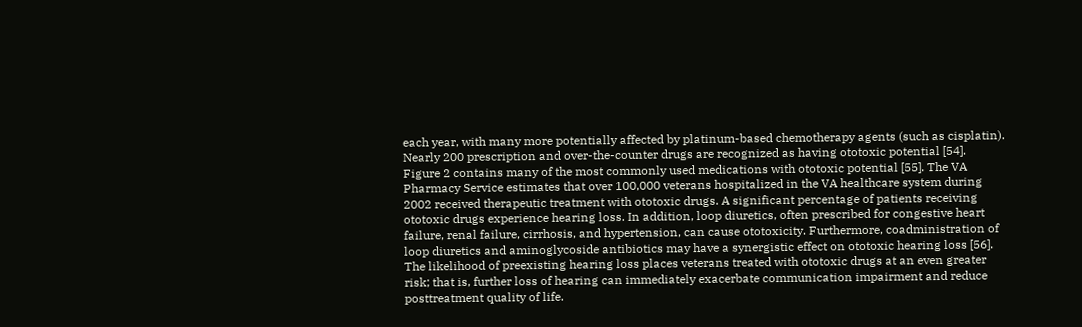each year, with many more potentially affected by platinum-based chemotherapy agents (such as cisplatin). Nearly 200 prescription and over-the-counter drugs are recognized as having ototoxic potential [54]. Figure 2 contains many of the most commonly used medications with ototoxic potential [55]. The VA Pharmacy Service estimates that over 100,000 veterans hospitalized in the VA healthcare system during 2002 received therapeutic treatment with ototoxic drugs. A significant percentage of patients receiving ototoxic drugs experience hearing loss. In addition, loop diuretics, often prescribed for congestive heart failure, renal failure, cirrhosis, and hypertension, can cause ototoxicity. Furthermore, coadministration of loop diuretics and aminoglycoside antibiotics may have a synergistic effect on ototoxic hearing loss [56]. The likelihood of preexisting hearing loss places veterans treated with ototoxic drugs at an even greater risk; that is, further loss of hearing can immediately exacerbate communication impairment and reduce posttreatment quality of life.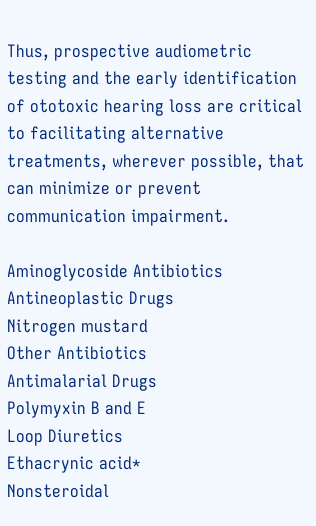Thus, prospective audiometric testing and the early identification of ototoxic hearing loss are critical to facilitating alternative treatments, wherever possible, that can minimize or prevent communication impairment.

Aminoglycoside Antibiotics
Antineoplastic Drugs
Nitrogen mustard
Other Antibiotics
Antimalarial Drugs
Polymyxin B and E
Loop Diuretics
Ethacrynic acid*
Nonsteroidal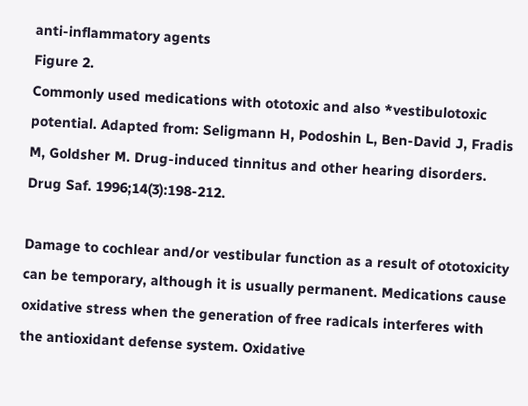anti-inflammatory agents
Figure 2.
Commonly used medications with ototoxic and also *vestibulotoxic potential. Adapted from: Seligmann H, Podoshin L, Ben-David J, Fradis M, Goldsher M. Drug-induced tinnitus and other hearing disorders. Drug Saf. 1996;14(3):198-212.

Damage to cochlear and/or vestibular function as a result of ototoxicity can be temporary, although it is usually permanent. Medications cause oxidative stress when the generation of free radicals interferes with the antioxidant defense system. Oxidative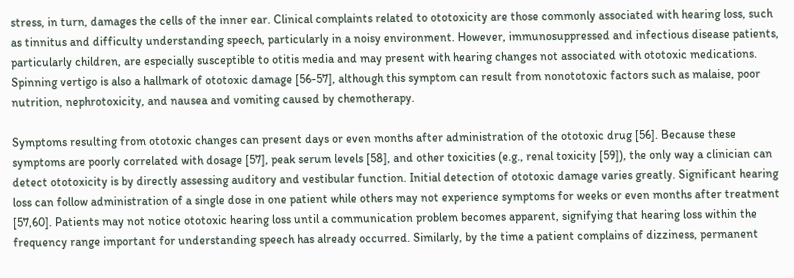stress, in turn, damages the cells of the inner ear. Clinical complaints related to ototoxicity are those commonly associated with hearing loss, such as tinnitus and difficulty understanding speech, particularly in a noisy environment. However, immunosuppressed and infectious disease patients, particularly children, are especially susceptible to otitis media and may present with hearing changes not associated with ototoxic medications. Spinning vertigo is also a hallmark of ototoxic damage [56-57], although this symptom can result from nonototoxic factors such as malaise, poor nutrition, nephrotoxicity, and nausea and vomiting caused by chemotherapy.

Symptoms resulting from ototoxic changes can present days or even months after administration of the ototoxic drug [56]. Because these symptoms are poorly correlated with dosage [57], peak serum levels [58], and other toxicities (e.g., renal toxicity [59]), the only way a clinician can detect ototoxicity is by directly assessing auditory and vestibular function. Initial detection of ototoxic damage varies greatly. Significant hearing loss can follow administration of a single dose in one patient while others may not experience symptoms for weeks or even months after treatment [57,60]. Patients may not notice ototoxic hearing loss until a communication problem becomes apparent, signifying that hearing loss within the frequency range important for understanding speech has already occurred. Similarly, by the time a patient complains of dizziness, permanent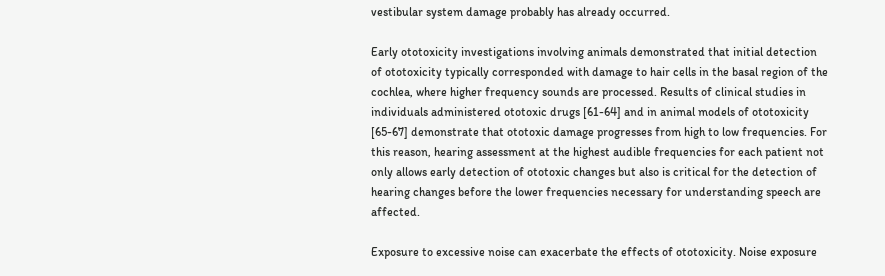vestibular system damage probably has already occurred.

Early ototoxicity investigations involving animals demonstrated that initial detection of ototoxicity typically corresponded with damage to hair cells in the basal region of the cochlea, where higher frequency sounds are processed. Results of clinical studies in individuals administered ototoxic drugs [61-64] and in animal models of ototoxicity [65-67] demonstrate that ototoxic damage progresses from high to low frequencies. For this reason, hearing assessment at the highest audible frequencies for each patient not only allows early detection of ototoxic changes but also is critical for the detection of hearing changes before the lower frequencies necessary for understanding speech are affected.

Exposure to excessive noise can exacerbate the effects of ototoxicity. Noise exposure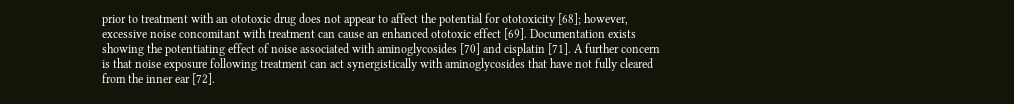prior to treatment with an ototoxic drug does not appear to affect the potential for ototoxicity [68]; however, excessive noise concomitant with treatment can cause an enhanced ototoxic effect [69]. Documentation exists showing the potentiating effect of noise associated with aminoglycosides [70] and cisplatin [71]. A further concern is that noise exposure following treatment can act synergistically with aminoglycosides that have not fully cleared from the inner ear [72].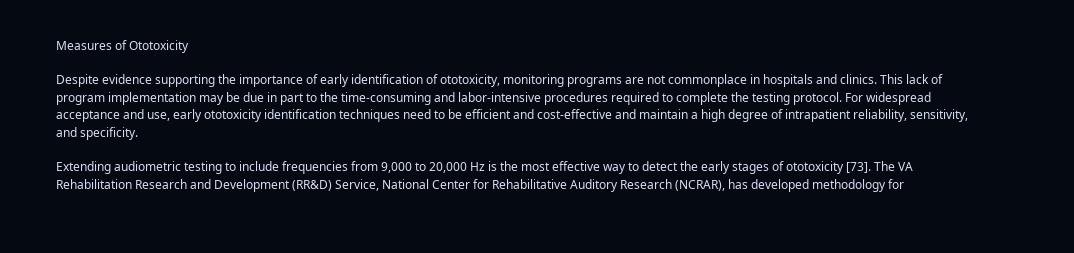Measures of Ototoxicity

Despite evidence supporting the importance of early identification of ototoxicity, monitoring programs are not commonplace in hospitals and clinics. This lack of program implementation may be due in part to the time-consuming and labor-intensive procedures required to complete the testing protocol. For widespread acceptance and use, early ototoxicity identification techniques need to be efficient and cost-effective and maintain a high degree of intrapatient reliability, sensitivity, and specificity.

Extending audiometric testing to include frequencies from 9,000 to 20,000 Hz is the most effective way to detect the early stages of ototoxicity [73]. The VA Rehabilitation Research and Development (RR&D) Service, National Center for Rehabilitative Auditory Research (NCRAR), has developed methodology for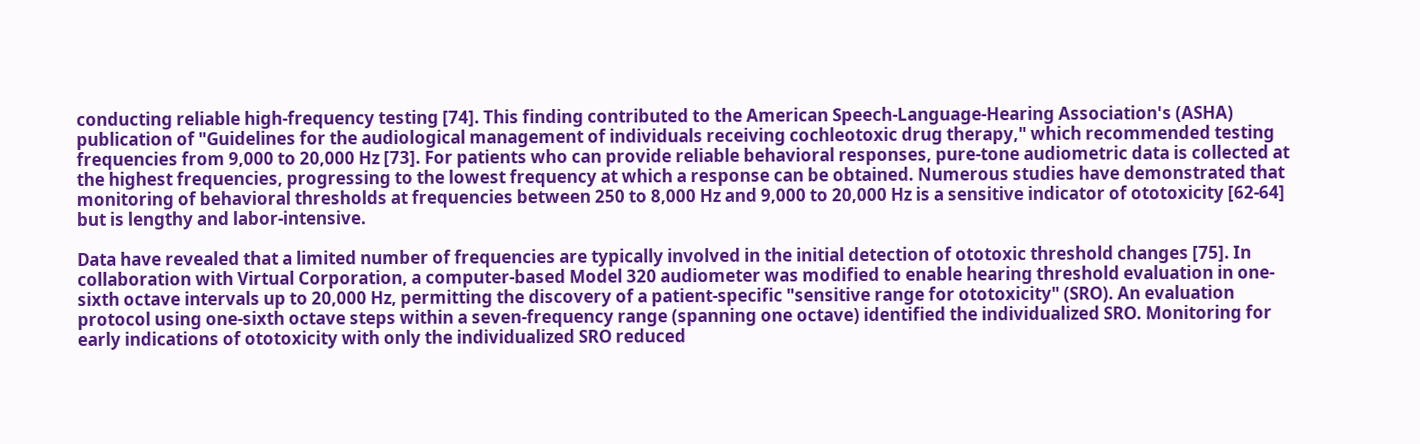conducting reliable high-frequency testing [74]. This finding contributed to the American Speech-Language-Hearing Association's (ASHA) publication of "Guidelines for the audiological management of individuals receiving cochleotoxic drug therapy," which recommended testing frequencies from 9,000 to 20,000 Hz [73]. For patients who can provide reliable behavioral responses, pure-tone audiometric data is collected at the highest frequencies, progressing to the lowest frequency at which a response can be obtained. Numerous studies have demonstrated that monitoring of behavioral thresholds at frequencies between 250 to 8,000 Hz and 9,000 to 20,000 Hz is a sensitive indicator of ototoxicity [62-64] but is lengthy and labor-intensive.

Data have revealed that a limited number of frequencies are typically involved in the initial detection of ototoxic threshold changes [75]. In collaboration with Virtual Corporation, a computer-based Model 320 audiometer was modified to enable hearing threshold evaluation in one-sixth octave intervals up to 20,000 Hz, permitting the discovery of a patient-specific "sensitive range for ototoxicity" (SRO). An evaluation protocol using one-sixth octave steps within a seven-frequency range (spanning one octave) identified the individualized SRO. Monitoring for early indications of ototoxicity with only the individualized SRO reduced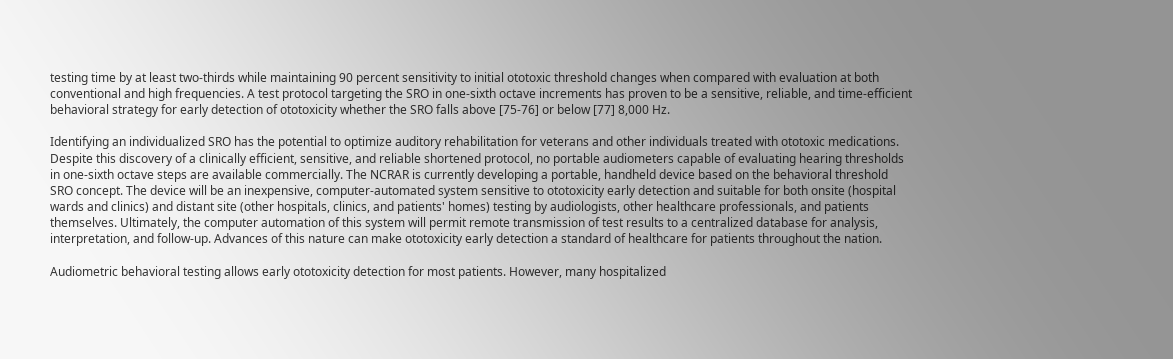testing time by at least two-thirds while maintaining 90 percent sensitivity to initial ototoxic threshold changes when compared with evaluation at both conventional and high frequencies. A test protocol targeting the SRO in one-sixth octave increments has proven to be a sensitive, reliable, and time-efficient behavioral strategy for early detection of ototoxicity whether the SRO falls above [75-76] or below [77] 8,000 Hz.

Identifying an individualized SRO has the potential to optimize auditory rehabilitation for veterans and other individuals treated with ototoxic medications. Despite this discovery of a clinically efficient, sensitive, and reliable shortened protocol, no portable audiometers capable of evaluating hearing thresholds in one-sixth octave steps are available commercially. The NCRAR is currently developing a portable, handheld device based on the behavioral threshold SRO concept. The device will be an inexpensive, computer-automated system sensitive to ototoxicity early detection and suitable for both onsite (hospital wards and clinics) and distant site (other hospitals, clinics, and patients' homes) testing by audiologists, other healthcare professionals, and patients themselves. Ultimately, the computer automation of this system will permit remote transmission of test results to a centralized database for analysis, interpretation, and follow-up. Advances of this nature can make ototoxicity early detection a standard of healthcare for patients throughout the nation.

Audiometric behavioral testing allows early ototoxicity detection for most patients. However, many hospitalized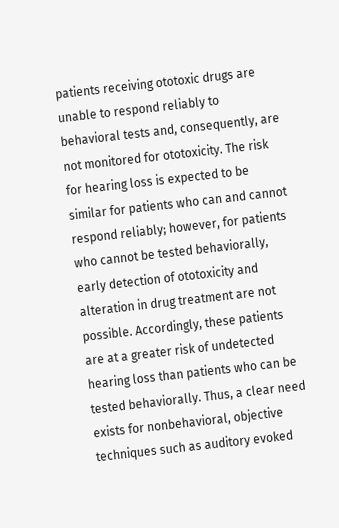patients receiving ototoxic drugs are unable to respond reliably to behavioral tests and, consequently, are not monitored for ototoxicity. The risk for hearing loss is expected to be similar for patients who can and cannot respond reliably; however, for patients who cannot be tested behaviorally, early detection of ototoxicity and alteration in drug treatment are not possible. Accordingly, these patients are at a greater risk of undetected hearing loss than patients who can be tested behaviorally. Thus, a clear need exists for nonbehavioral, objective techniques such as auditory evoked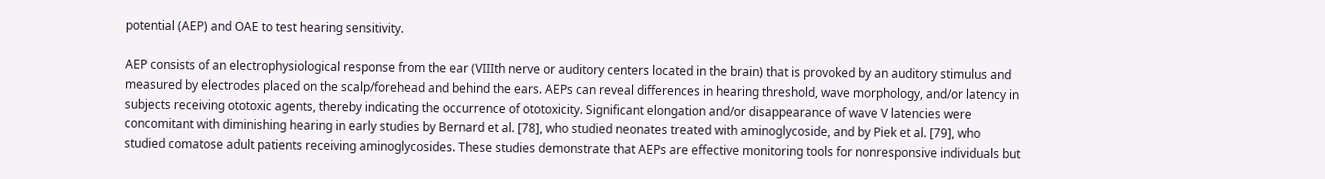potential (AEP) and OAE to test hearing sensitivity.

AEP consists of an electrophysiological response from the ear (VIIIth nerve or auditory centers located in the brain) that is provoked by an auditory stimulus and measured by electrodes placed on the scalp/forehead and behind the ears. AEPs can reveal differences in hearing threshold, wave morphology, and/or latency in subjects receiving ototoxic agents, thereby indicating the occurrence of ototoxicity. Significant elongation and/or disappearance of wave V latencies were concomitant with diminishing hearing in early studies by Bernard et al. [78], who studied neonates treated with aminoglycoside, and by Piek et al. [79], who studied comatose adult patients receiving aminoglycosides. These studies demonstrate that AEPs are effective monitoring tools for nonresponsive individuals but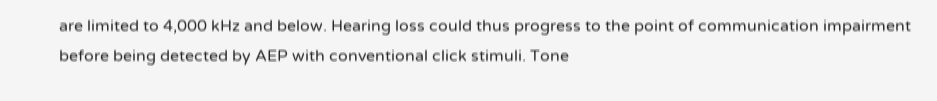are limited to 4,000 kHz and below. Hearing loss could thus progress to the point of communication impairment before being detected by AEP with conventional click stimuli. Tone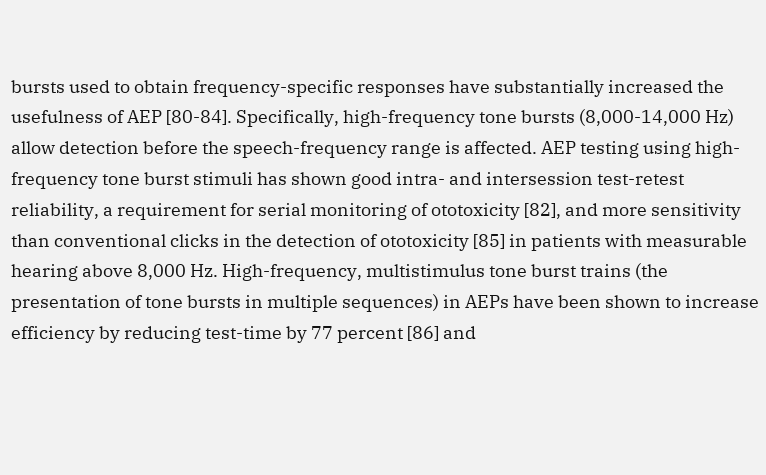bursts used to obtain frequency-specific responses have substantially increased the usefulness of AEP [80-84]. Specifically, high-frequency tone bursts (8,000-14,000 Hz) allow detection before the speech-frequency range is affected. AEP testing using high-frequency tone burst stimuli has shown good intra- and intersession test-retest reliability, a requirement for serial monitoring of ototoxicity [82], and more sensitivity than conventional clicks in the detection of ototoxicity [85] in patients with measurable hearing above 8,000 Hz. High-frequency, multistimulus tone burst trains (the presentation of tone bursts in multiple sequences) in AEPs have been shown to increase efficiency by reducing test-time by 77 percent [86] and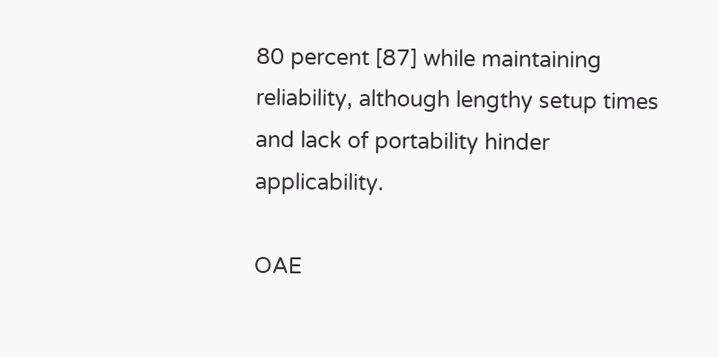80 percent [87] while maintaining reliability, although lengthy setup times and lack of portability hinder applicability.

OAE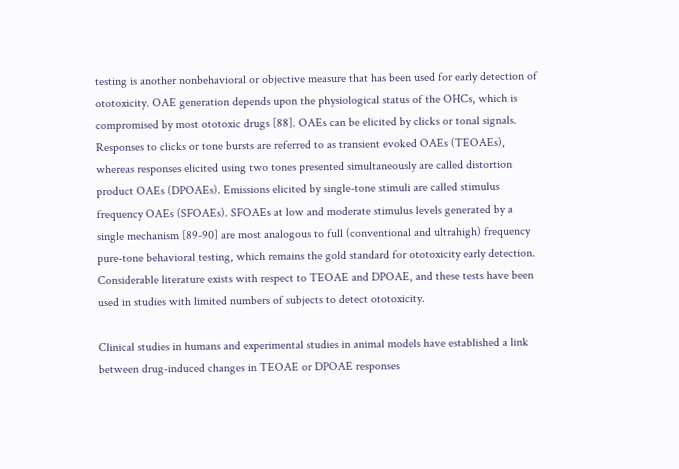testing is another nonbehavioral or objective measure that has been used for early detection of ototoxicity. OAE generation depends upon the physiological status of the OHCs, which is compromised by most ototoxic drugs [88]. OAEs can be elicited by clicks or tonal signals. Responses to clicks or tone bursts are referred to as transient evoked OAEs (TEOAEs), whereas responses elicited using two tones presented simultaneously are called distortion product OAEs (DPOAEs). Emissions elicited by single-tone stimuli are called stimulus frequency OAEs (SFOAEs). SFOAEs at low and moderate stimulus levels generated by a single mechanism [89-90] are most analogous to full (conventional and ultrahigh) frequency pure-tone behavioral testing, which remains the gold standard for ototoxicity early detection. Considerable literature exists with respect to TEOAE and DPOAE, and these tests have been used in studies with limited numbers of subjects to detect ototoxicity.

Clinical studies in humans and experimental studies in animal models have established a link between drug-induced changes in TEOAE or DPOAE responses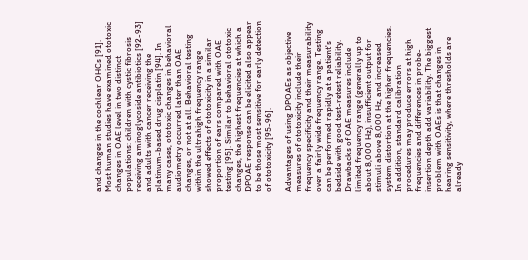and changes in the cochlear OHCs [91]. Most human studies have examined ototoxic changes in OAE level in two distinct populations: children with cystic fibrosis receiving aminoglycoside antibiotics [92-93] and adults with cancer receiving the platinum-based drug cisplatin [94]. In many cases, ototoxic changes in behavioral audiometry occurred later than OAE changes, or not at all. Behavioral testing within the ultrahigh frequency range showed effects of ototoxicity in a similar proportion of ears compared with OAE testing [95]. Similar to behavioral ototoxic changes, the highest frequencies at which a DPOAE response can be elicited also appear to be those most sensitive for early detection of ototoxicity [95-96].

Advantages of using DPOAEs as objective measures of ototoxicity include their frequency specificity and their measurability over a fairly wide frequency range. Testing can be performed rapidly at a patient's bedside with good test-retest reliability. Drawbacks of OAE measures include limited frequency range (generally up to about 8,000 Hz), insufficient output for stimuli above 8,000 Hz, and increased system distortion at the higher frequencies. In addition, standard calibration procedures may produce errors at high frequencies and differences in probe-insertion depth add variability. The biggest problem with OAEs is that changes in hearing sensitivity, where thresholds are already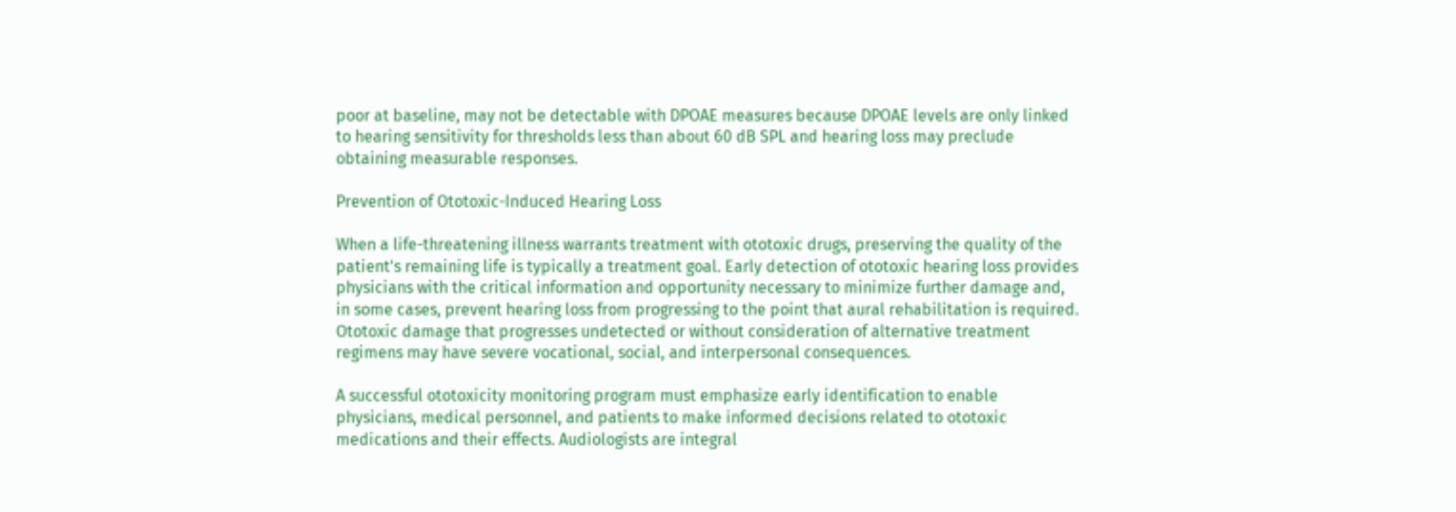poor at baseline, may not be detectable with DPOAE measures because DPOAE levels are only linked to hearing sensitivity for thresholds less than about 60 dB SPL and hearing loss may preclude obtaining measurable responses.

Prevention of Ototoxic-Induced Hearing Loss

When a life-threatening illness warrants treatment with ototoxic drugs, preserving the quality of the patient's remaining life is typically a treatment goal. Early detection of ototoxic hearing loss provides physicians with the critical information and opportunity necessary to minimize further damage and, in some cases, prevent hearing loss from progressing to the point that aural rehabilitation is required. Ototoxic damage that progresses undetected or without consideration of alternative treatment regimens may have severe vocational, social, and interpersonal consequences.

A successful ototoxicity monitoring program must emphasize early identification to enable physicians, medical personnel, and patients to make informed decisions related to ototoxic medications and their effects. Audiologists are integral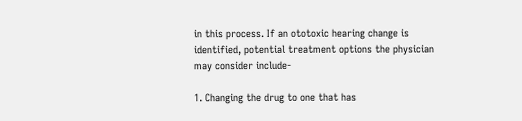in this process. If an ototoxic hearing change is identified, potential treatment options the physician may consider include-

1. Changing the drug to one that has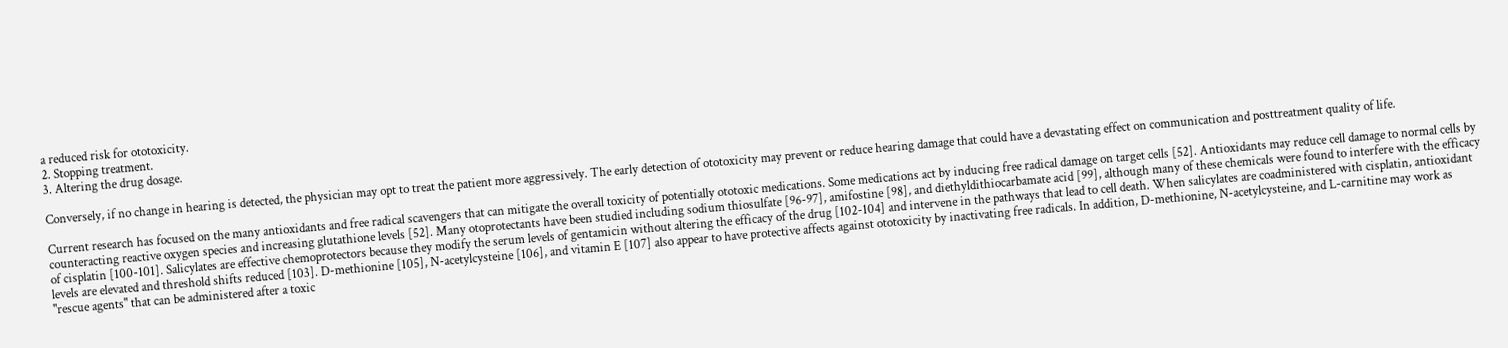a reduced risk for ototoxicity.
2. Stopping treatment.
3. Altering the drug dosage.

Conversely, if no change in hearing is detected, the physician may opt to treat the patient more aggressively. The early detection of ototoxicity may prevent or reduce hearing damage that could have a devastating effect on communication and posttreatment quality of life.

Current research has focused on the many antioxidants and free radical scavengers that can mitigate the overall toxicity of potentially ototoxic medications. Some medications act by inducing free radical damage on target cells [52]. Antioxidants may reduce cell damage to normal cells by counteracting reactive oxygen species and increasing glutathione levels [52]. Many otoprotectants have been studied including sodium thiosulfate [96-97], amifostine [98], and diethyldithiocarbamate acid [99], although many of these chemicals were found to interfere with the efficacy of cisplatin [100-101]. Salicylates are effective chemoprotectors because they modify the serum levels of gentamicin without altering the efficacy of the drug [102-104] and intervene in the pathways that lead to cell death. When salicylates are coadministered with cisplatin, antioxidant levels are elevated and threshold shifts reduced [103]. D-methionine [105], N-acetylcysteine [106], and vitamin E [107] also appear to have protective affects against ototoxicity by inactivating free radicals. In addition, D-methionine, N-acetylcysteine, and L-carnitine may work as "rescue agents" that can be administered after a toxic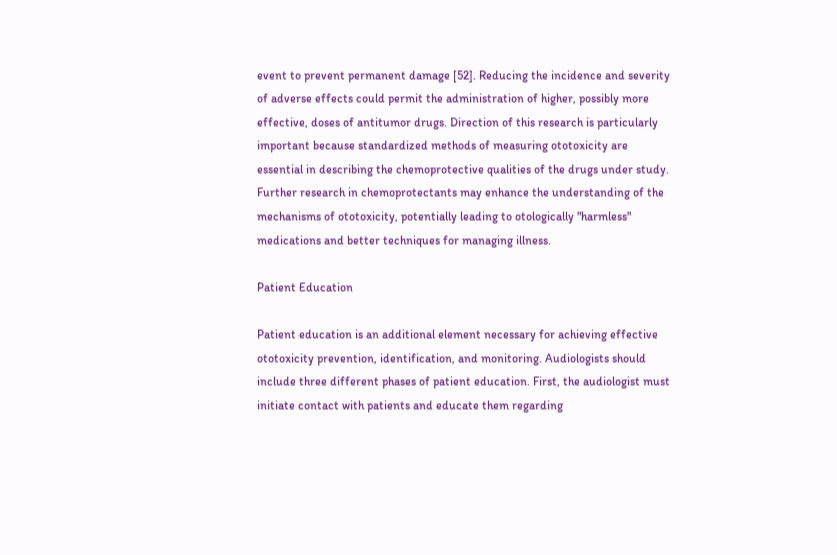event to prevent permanent damage [52]. Reducing the incidence and severity of adverse effects could permit the administration of higher, possibly more effective, doses of antitumor drugs. Direction of this research is particularly important because standardized methods of measuring ototoxicity are essential in describing the chemoprotective qualities of the drugs under study. Further research in chemoprotectants may enhance the understanding of the mechanisms of ototoxicity, potentially leading to otologically "harmless" medications and better techniques for managing illness.

Patient Education

Patient education is an additional element necessary for achieving effective ototoxicity prevention, identification, and monitoring. Audiologists should include three different phases of patient education. First, the audiologist must initiate contact with patients and educate them regarding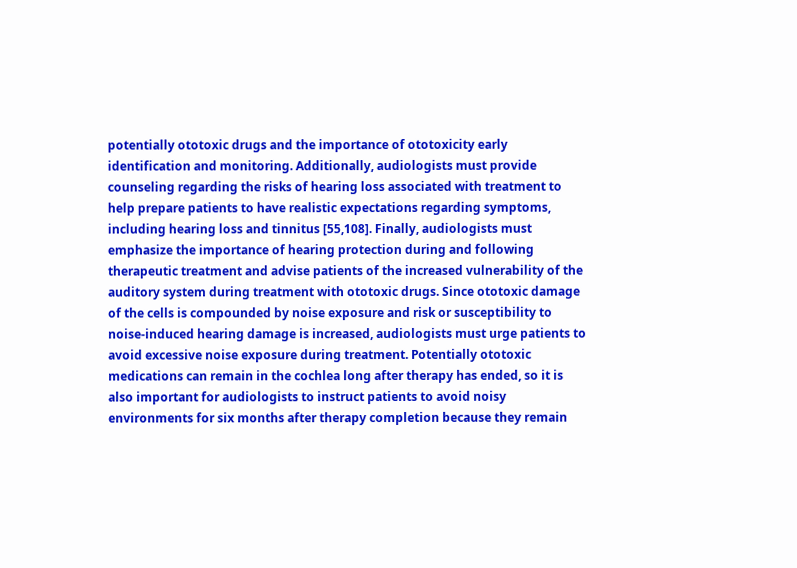potentially ototoxic drugs and the importance of ototoxicity early identification and monitoring. Additionally, audiologists must provide counseling regarding the risks of hearing loss associated with treatment to help prepare patients to have realistic expectations regarding symptoms, including hearing loss and tinnitus [55,108]. Finally, audiologists must emphasize the importance of hearing protection during and following therapeutic treatment and advise patients of the increased vulnerability of the auditory system during treatment with ototoxic drugs. Since ototoxic damage of the cells is compounded by noise exposure and risk or susceptibility to noise-induced hearing damage is increased, audiologists must urge patients to avoid excessive noise exposure during treatment. Potentially ototoxic medications can remain in the cochlea long after therapy has ended, so it is also important for audiologists to instruct patients to avoid noisy environments for six months after therapy completion because they remain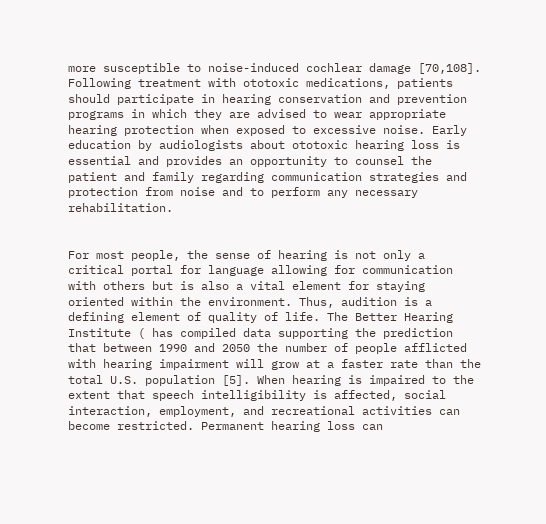more susceptible to noise-induced cochlear damage [70,108]. Following treatment with ototoxic medications, patients should participate in hearing conservation and prevention programs in which they are advised to wear appropriate hearing protection when exposed to excessive noise. Early education by audiologists about ototoxic hearing loss is essential and provides an opportunity to counsel the patient and family regarding communication strategies and protection from noise and to perform any necessary rehabilitation.


For most people, the sense of hearing is not only a critical portal for language allowing for communication with others but is also a vital element for staying oriented within the environment. Thus, audition is a defining element of quality of life. The Better Hearing Institute ( has compiled data supporting the prediction that between 1990 and 2050 the number of people afflicted with hearing impairment will grow at a faster rate than the total U.S. population [5]. When hearing is impaired to the extent that speech intelligibility is affected, social interaction, employment, and recreational activities can become restricted. Permanent hearing loss can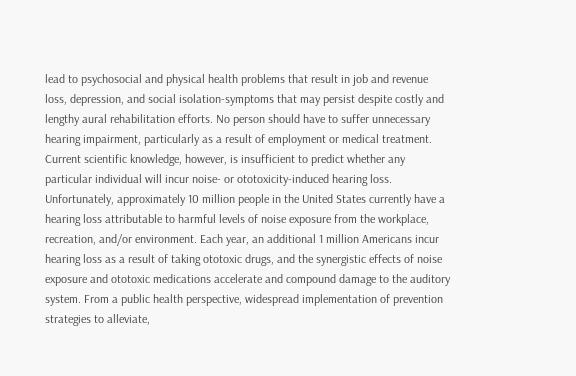lead to psychosocial and physical health problems that result in job and revenue loss, depression, and social isolation-symptoms that may persist despite costly and lengthy aural rehabilitation efforts. No person should have to suffer unnecessary hearing impairment, particularly as a result of employment or medical treatment. Current scientific knowledge, however, is insufficient to predict whether any particular individual will incur noise- or ototoxicity-induced hearing loss. Unfortunately, approximately 10 million people in the United States currently have a hearing loss attributable to harmful levels of noise exposure from the workplace, recreation, and/or environment. Each year, an additional 1 million Americans incur hearing loss as a result of taking ototoxic drugs, and the synergistic effects of noise exposure and ototoxic medications accelerate and compound damage to the auditory system. From a public health perspective, widespread implementation of prevention strategies to alleviate,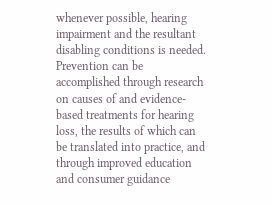whenever possible, hearing impairment and the resultant disabling conditions is needed. Prevention can be accomplished through research on causes of and evidence-based treatments for hearing loss, the results of which can be translated into practice, and through improved education and consumer guidance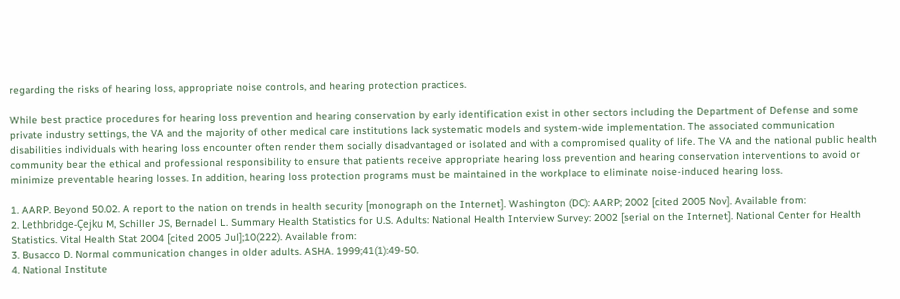regarding the risks of hearing loss, appropriate noise controls, and hearing protection practices.

While best practice procedures for hearing loss prevention and hearing conservation by early identification exist in other sectors including the Department of Defense and some private industry settings, the VA and the majority of other medical care institutions lack systematic models and system-wide implementation. The associated communication disabilities individuals with hearing loss encounter often render them socially disadvantaged or isolated and with a compromised quality of life. The VA and the national public health community bear the ethical and professional responsibility to ensure that patients receive appropriate hearing loss prevention and hearing conservation interventions to avoid or minimize preventable hearing losses. In addition, hearing loss protection programs must be maintained in the workplace to eliminate noise-induced hearing loss.

1. AARP. Beyond 50.02. A report to the nation on trends in health security [monograph on the Internet]. Washington (DC): AARP; 2002 [cited 2005 Nov]. Available from:
2. Lethbridge-Çejku M, Schiller JS, Bernadel L. Summary Health Statistics for U.S. Adults: National Health Interview Survey: 2002 [serial on the Internet]. National Center for Health Statistics. Vital Health Stat 2004 [cited 2005 Jul];10(222). Available from:
3. Busacco D. Normal communication changes in older adults. ASHA. 1999;41(1):49-50.
4. National Institute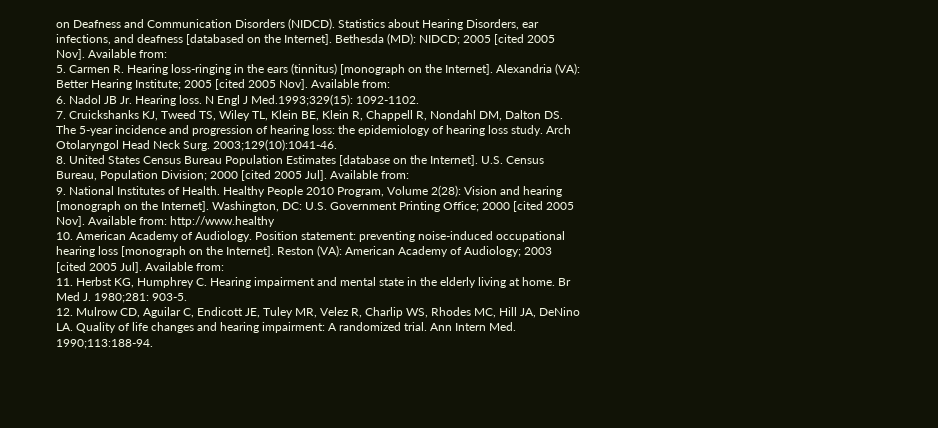on Deafness and Communication Disorders (NIDCD). Statistics about Hearing Disorders, ear infections, and deafness [databased on the Internet]. Bethesda (MD): NIDCD; 2005 [cited 2005 Nov]. Available from:
5. Carmen R. Hearing loss-ringing in the ears (tinnitus) [monograph on the Internet]. Alexandria (VA): Better Hearing Institute; 2005 [cited 2005 Nov]. Available from:
6. Nadol JB Jr. Hearing loss. N Engl J Med.1993;329(15): 1092-1102.
7. Cruickshanks KJ, Tweed TS, Wiley TL, Klein BE, Klein R, Chappell R, Nondahl DM, Dalton DS. The 5-year incidence and progression of hearing loss: the epidemiology of hearing loss study. Arch Otolaryngol Head Neck Surg. 2003;129(10):1041-46.
8. United States Census Bureau Population Estimates [database on the Internet]. U.S. Census Bureau, Population Division; 2000 [cited 2005 Jul]. Available from:
9. National Institutes of Health. Healthy People 2010 Program, Volume 2(28): Vision and hearing [monograph on the Internet]. Washington, DC: U.S. Government Printing Office; 2000 [cited 2005 Nov]. Available from: http://www.healthy
10. American Academy of Audiology. Position statement: preventing noise-induced occupational hearing loss [monograph on the Internet]. Reston (VA): American Academy of Audiology; 2003 [cited 2005 Jul]. Available from:
11. Herbst KG, Humphrey C. Hearing impairment and mental state in the elderly living at home. Br Med J. 1980;281: 903-5.
12. Mulrow CD, Aguilar C, Endicott JE, Tuley MR, Velez R, Charlip WS, Rhodes MC, Hill JA, DeNino LA. Quality of life changes and hearing impairment: A randomized trial. Ann Intern Med. 1990;113:188-94.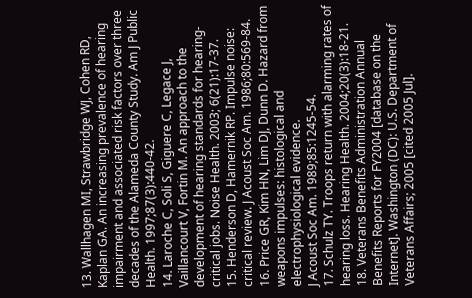13. Wallhagen MI, Strawbridge WJ, Cohen RD, Kaplan GA. An increasing prevalence of hearing impairment and associated risk factors over three decades of the Alameda County Study. Am J Public Health. 1997;87(3):440-42.
14. Laroche C, Soli S, Giguere C, Legace J, Vaillancourt V, Fortin M. An approach to the development of hearing standards for hearing-critical jobs. Noise Health. 2003; 6(21):17-37.
15. Henderson D, Hamernik RP. Impulse noise: critical review. J Acoust Soc Am. 1986;80:569-84.
16. Price GR, Kim HN, Lim DJ, Dunn D. Hazard from weapons impulses: histological and electrophysiological evidence.
J Acoust Soc Am. 1989;85:1245-54.
17. Schulz TY. Troops return with alarming rates of hearing loss. Hearing Health. 2004;20(3):18-21.
18. Veterans Benefits Administration Annual Benefits Reports for FY2004 [database on the Internet]. Washington (DC): U.S. Department of Veterans Affairs; 2005 [cited 2005 Jul].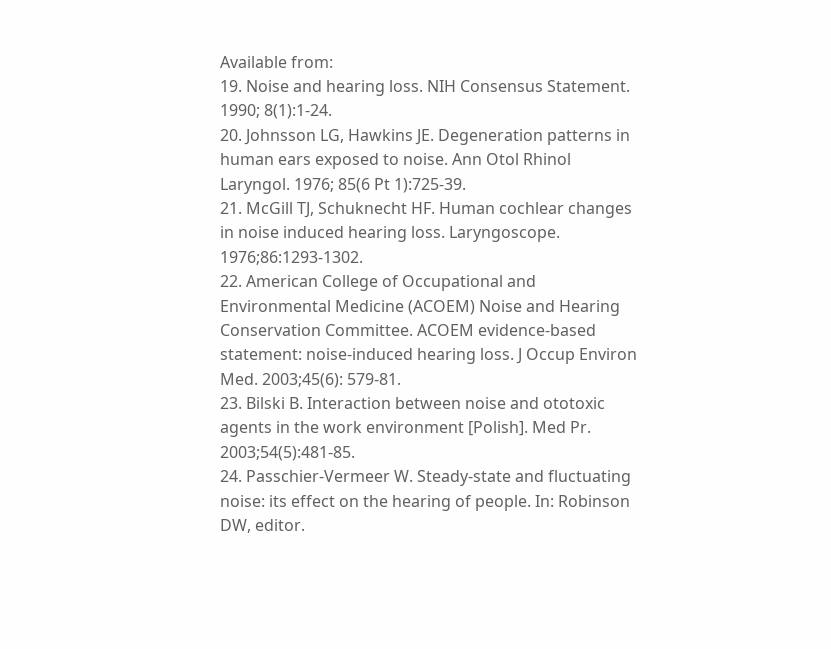Available from:
19. Noise and hearing loss. NIH Consensus Statement. 1990; 8(1):1-24.
20. Johnsson LG, Hawkins JE. Degeneration patterns in human ears exposed to noise. Ann Otol Rhinol Laryngol. 1976; 85(6 Pt 1):725-39.
21. McGill TJ, Schuknecht HF. Human cochlear changes in noise induced hearing loss. Laryngoscope. 1976;86:1293-1302.
22. American College of Occupational and Environmental Medicine (ACOEM) Noise and Hearing Conservation Committee. ACOEM evidence-based statement: noise-induced hearing loss. J Occup Environ Med. 2003;45(6): 579-81.
23. Bilski B. Interaction between noise and ototoxic agents in the work environment [Polish]. Med Pr. 2003;54(5):481-85.
24. Passchier-Vermeer W. Steady-state and fluctuating noise: its effect on the hearing of people. In: Robinson DW, editor.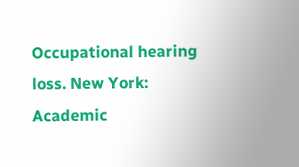Occupational hearing loss. New York: Academic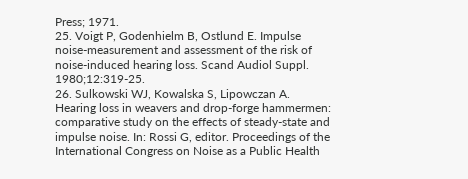Press; 1971.
25. Voigt P, Godenhielm B, Ostlund E. Impulse noise-measurement and assessment of the risk of noise-induced hearing loss. Scand Audiol Suppl. 1980;12:319-25.
26. Sulkowski WJ, Kowalska S, Lipowczan A. Hearing loss in weavers and drop-forge hammermen: comparative study on the effects of steady-state and impulse noise. In: Rossi G, editor. Proceedings of the International Congress on Noise as a Public Health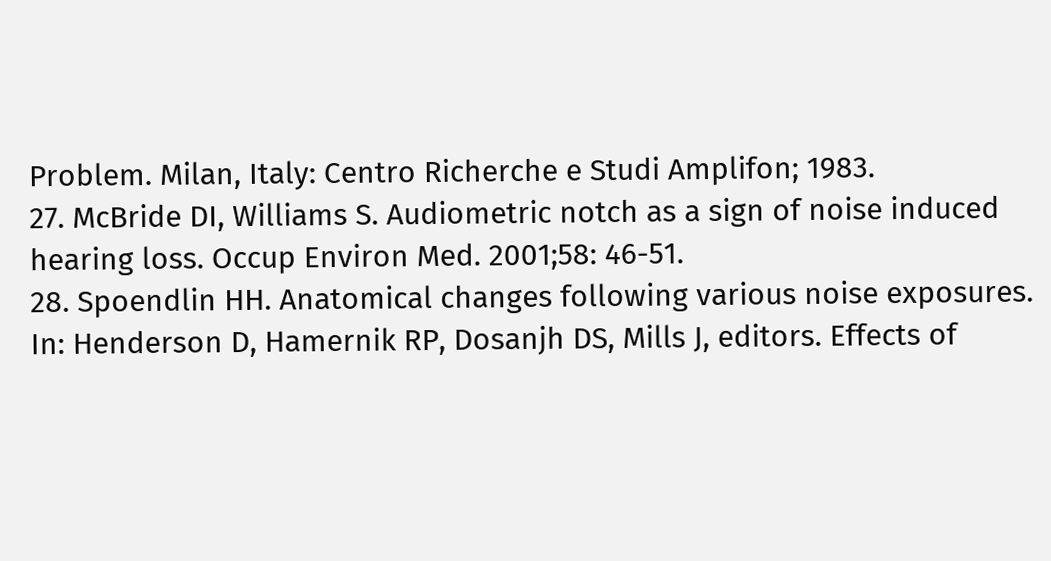Problem. Milan, Italy: Centro Richerche e Studi Amplifon; 1983.
27. McBride DI, Williams S. Audiometric notch as a sign of noise induced hearing loss. Occup Environ Med. 2001;58: 46-51.
28. Spoendlin HH. Anatomical changes following various noise exposures. In: Henderson D, Hamernik RP, Dosanjh DS, Mills J, editors. Effects of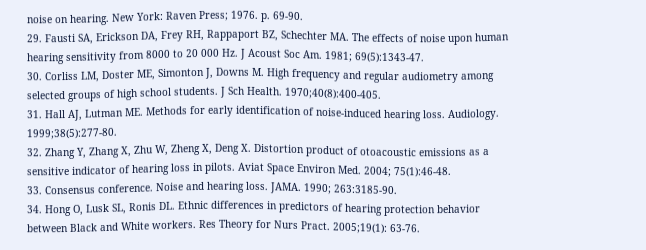noise on hearing. New York: Raven Press; 1976. p. 69-90.
29. Fausti SA, Erickson DA, Frey RH, Rappaport BZ, Schechter MA. The effects of noise upon human hearing sensitivity from 8000 to 20 000 Hz. J Acoust Soc Am. 1981; 69(5):1343-47.
30. Corliss LM, Doster ME, Simonton J, Downs M. High frequency and regular audiometry among selected groups of high school students. J Sch Health. 1970;40(8):400-405.
31. Hall AJ, Lutman ME. Methods for early identification of noise-induced hearing loss. Audiology. 1999;38(5):277-80.
32. Zhang Y, Zhang X, Zhu W, Zheng X, Deng X. Distortion product of otoacoustic emissions as a sensitive indicator of hearing loss in pilots. Aviat Space Environ Med. 2004; 75(1):46-48.
33. Consensus conference. Noise and hearing loss. JAMA. 1990; 263:3185-90.
34. Hong O, Lusk SL, Ronis DL. Ethnic differences in predictors of hearing protection behavior between Black and White workers. Res Theory for Nurs Pract. 2005;19(1): 63-76.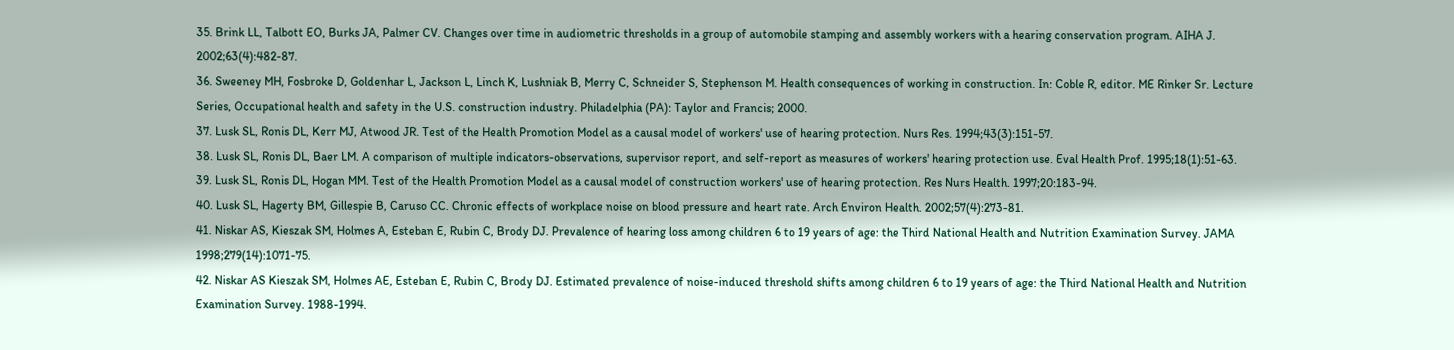35. Brink LL, Talbott EO, Burks JA, Palmer CV. Changes over time in audiometric thresholds in a group of automobile stamping and assembly workers with a hearing conservation program. AIHA J. 2002;63(4):482-87.
36. Sweeney MH, Fosbroke D, Goldenhar L, Jackson L, Linch K, Lushniak B, Merry C, Schneider S, Stephenson M. Health consequences of working in construction. In: Coble R, editor. ME Rinker Sr. Lecture Series, Occupational health and safety in the U.S. construction industry. Philadelphia (PA): Taylor and Francis; 2000.
37. Lusk SL, Ronis DL, Kerr MJ, Atwood JR. Test of the Health Promotion Model as a causal model of workers' use of hearing protection. Nurs Res. 1994;43(3):151-57.
38. Lusk SL, Ronis DL, Baer LM. A comparison of multiple indicators-observations, supervisor report, and self-report as measures of workers' hearing protection use. Eval Health Prof. 1995;18(1):51-63.
39. Lusk SL, Ronis DL, Hogan MM. Test of the Health Promotion Model as a causal model of construction workers' use of hearing protection. Res Nurs Health. 1997;20:183-94.
40. Lusk SL, Hagerty BM, Gillespie B, Caruso CC. Chronic effects of workplace noise on blood pressure and heart rate. Arch Environ Health. 2002;57(4):273-81.
41. Niskar AS, Kieszak SM, Holmes A, Esteban E, Rubin C, Brody DJ. Prevalence of hearing loss among children 6 to 19 years of age: the Third National Health and Nutrition Examination Survey. JAMA 1998;279(14):1071-75.
42. Niskar AS Kieszak SM, Holmes AE, Esteban E, Rubin C, Brody DJ. Estimated prevalence of noise-induced threshold shifts among children 6 to 19 years of age: the Third National Health and Nutrition Examination Survey. 1988-1994.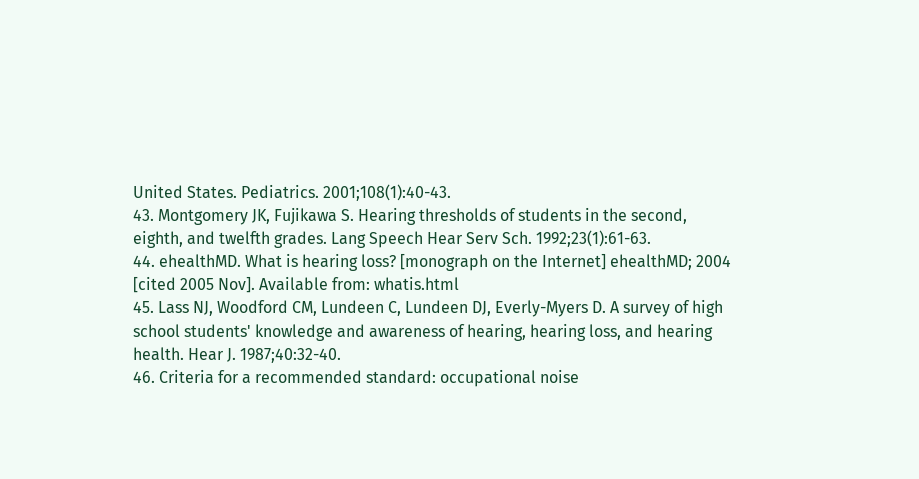United States. Pediatrics. 2001;108(1):40-43.
43. Montgomery JK, Fujikawa S. Hearing thresholds of students in the second, eighth, and twelfth grades. Lang Speech Hear Serv Sch. 1992;23(1):61-63.
44. ehealthMD. What is hearing loss? [monograph on the Internet] ehealthMD; 2004 [cited 2005 Nov]. Available from: whatis.html
45. Lass NJ, Woodford CM, Lundeen C, Lundeen DJ, Everly-Myers D. A survey of high school students' knowledge and awareness of hearing, hearing loss, and hearing health. Hear J. 1987;40:32-40.
46. Criteria for a recommended standard: occupational noise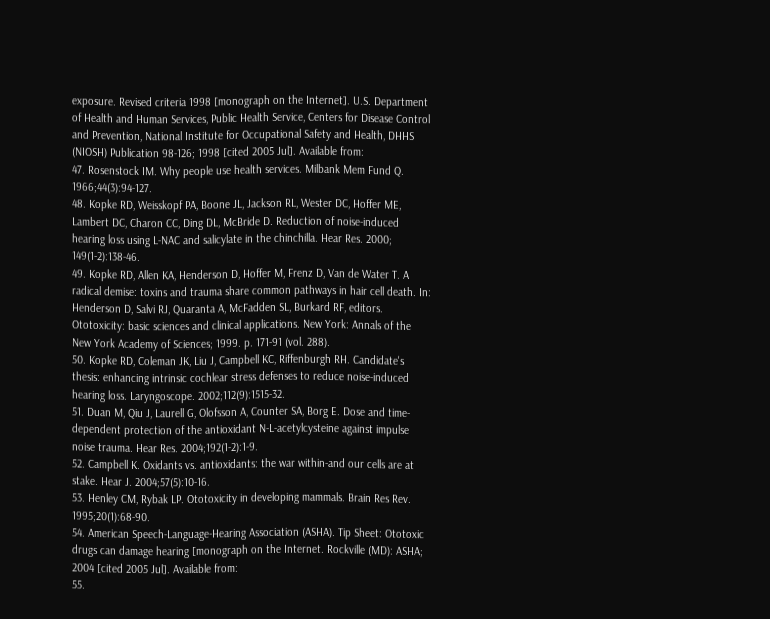exposure. Revised criteria 1998 [monograph on the Internet]. U.S. Department of Health and Human Services, Public Health Service, Centers for Disease Control and Prevention, National Institute for Occupational Safety and Health, DHHS (NIOSH) Publication 98-126; 1998 [cited 2005 Jul]. Available from:
47. Rosenstock IM. Why people use health services. Milbank Mem Fund Q. 1966;44(3):94-127.
48. Kopke RD, Weisskopf PA, Boone JL, Jackson RL, Wester DC, Hoffer ME, Lambert DC, Charon CC, Ding DL, McBride D. Reduction of noise-induced hearing loss using L-NAC and salicylate in the chinchilla. Hear Res. 2000; 149(1-2):138-46.
49. Kopke RD, Allen KA, Henderson D, Hoffer M, Frenz D, Van de Water T. A radical demise: toxins and trauma share common pathways in hair cell death. In: Henderson D, Salvi RJ, Quaranta A, McFadden SL, Burkard RF, editors. Ototoxicity: basic sciences and clinical applications. New York: Annals of the New York Academy of Sciences; 1999. p. 171-91 (vol. 288).
50. Kopke RD, Coleman JK, Liu J, Campbell KC, Riffenburgh RH. Candidate's thesis: enhancing intrinsic cochlear stress defenses to reduce noise-induced hearing loss. Laryngoscope. 2002;112(9):1515-32.
51. Duan M, Qiu J, Laurell G, Olofsson A, Counter SA, Borg E. Dose and time-dependent protection of the antioxidant N-L-acetylcysteine against impulse noise trauma. Hear Res. 2004;192(1-2):1-9.
52. Campbell K. Oxidants vs. antioxidants: the war within-and our cells are at stake. Hear J. 2004;57(5):10-16.
53. Henley CM, Rybak LP. Ototoxicity in developing mammals. Brain Res Rev. 1995;20(1):68-90.
54. American Speech-Language-Hearing Association (ASHA). Tip Sheet: Ototoxic drugs can damage hearing [monograph on the Internet. Rockville (MD): ASHA; 2004 [cited 2005 Jul]. Available from:
55.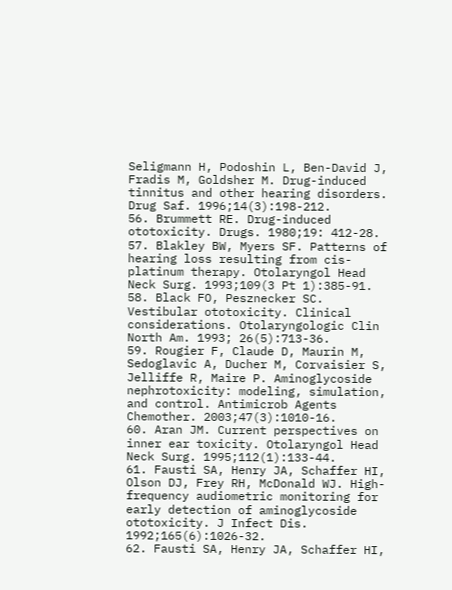Seligmann H, Podoshin L, Ben-David J, Fradis M, Goldsher M. Drug-induced tinnitus and other hearing disorders. Drug Saf. 1996;14(3):198-212.
56. Brummett RE. Drug-induced ototoxicity. Drugs. 1980;19: 412-28.
57. Blakley BW, Myers SF. Patterns of hearing loss resulting from cis-platinum therapy. Otolaryngol Head Neck Surg. 1993;109(3 Pt 1):385-91.
58. Black FO, Pesznecker SC. Vestibular ototoxicity. Clinical considerations. Otolaryngologic Clin North Am. 1993; 26(5):713-36.
59. Rougier F, Claude D, Maurin M, Sedoglavic A, Ducher M, Corvaisier S, Jelliffe R, Maire P. Aminoglycoside nephrotoxicity: modeling, simulation, and control. Antimicrob Agents Chemother. 2003;47(3):1010-16.
60. Aran JM. Current perspectives on inner ear toxicity. Otolaryngol Head Neck Surg. 1995;112(1):133-44.
61. Fausti SA, Henry JA, Schaffer HI, Olson DJ, Frey RH, McDonald WJ. High-frequency audiometric monitoring for early detection of aminoglycoside ototoxicity. J Infect Dis. 1992;165(6):1026-32.
62. Fausti SA, Henry JA, Schaffer HI,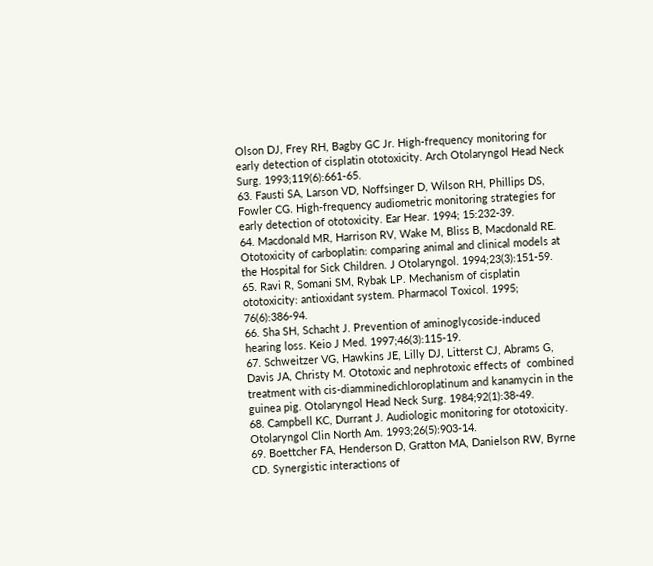Olson DJ, Frey RH, Bagby GC Jr. High-frequency monitoring for early detection of cisplatin ototoxicity. Arch Otolaryngol Head Neck Surg. 1993;119(6):661-65.
63. Fausti SA, Larson VD, Noffsinger D, Wilson RH, Phillips DS, Fowler CG. High-frequency audiometric monitoring strategies for early detection of ototoxicity. Ear Hear. 1994; 15:232-39.
64. Macdonald MR, Harrison RV, Wake M, Bliss B, Macdonald RE. Ototoxicity of carboplatin: comparing animal and clinical models at the Hospital for Sick Children. J Otolaryngol. 1994;23(3):151-59.
65. Ravi R, Somani SM, Rybak LP. Mechanism of cisplatin ototoxicity: antioxidant system. Pharmacol Toxicol. 1995; 76(6):386-94.
66. Sha SH, Schacht J. Prevention of aminoglycoside-induced hearing loss. Keio J Med. 1997;46(3):115-19.
67. Schweitzer VG, Hawkins JE, Lilly DJ, Litterst CJ, Abrams G, Davis JA, Christy M. Ototoxic and nephrotoxic effects of  combined treatment with cis-diamminedichloroplatinum and kanamycin in the guinea pig. Otolaryngol Head Neck Surg. 1984;92(1):38-49.
68. Campbell KC, Durrant J. Audiologic monitoring for ototoxicity. Otolaryngol Clin North Am. 1993;26(5):903-14.
69. Boettcher FA, Henderson D, Gratton MA, Danielson RW, Byrne CD. Synergistic interactions of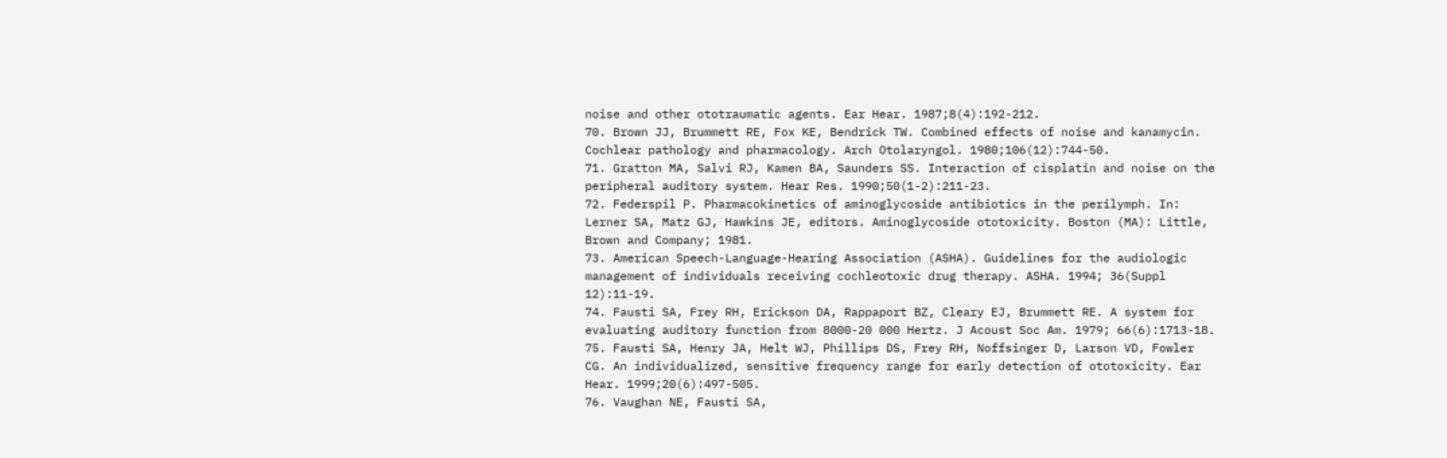noise and other ototraumatic agents. Ear Hear. 1987;8(4):192-212.
70. Brown JJ, Brummett RE, Fox KE, Bendrick TW. Combined effects of noise and kanamycin. Cochlear pathology and pharmacology. Arch Otolaryngol. 1980;106(12):744-50.
71. Gratton MA, Salvi RJ, Kamen BA, Saunders SS. Interaction of cisplatin and noise on the peripheral auditory system. Hear Res. 1990;50(1-2):211-23.
72. Federspil P. Pharmacokinetics of aminoglycoside antibiotics in the perilymph. In: Lerner SA, Matz GJ, Hawkins JE, editors. Aminoglycoside ototoxicity. Boston (MA): Little, Brown and Company; 1981.
73. American Speech-Language-Hearing Association (ASHA). Guidelines for the audiologic management of individuals receiving cochleotoxic drug therapy. ASHA. 1994; 36(Suppl 12):11-19.
74. Fausti SA, Frey RH, Erickson DA, Rappaport BZ, Cleary EJ, Brummett RE. A system for evaluating auditory function from 8000-20 000 Hertz. J Acoust Soc Am. 1979; 66(6):1713-18.
75. Fausti SA, Henry JA, Helt WJ, Phillips DS, Frey RH, Noffsinger D, Larson VD, Fowler CG. An individualized, sensitive frequency range for early detection of ototoxicity. Ear Hear. 1999;20(6):497-505.
76. Vaughan NE, Fausti SA,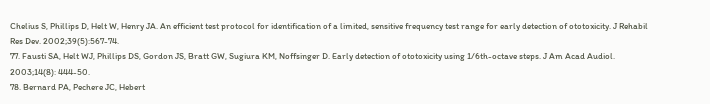Chelius S, Phillips D, Helt W, Henry JA. An efficient test protocol for identification of a limited, sensitive frequency test range for early detection of ototoxicity. J Rehabil Res Dev. 2002;39(5):567-74.
77. Fausti SA, Helt WJ, Phillips DS, Gordon JS, Bratt GW, Sugiura KM, Noffsinger D. Early detection of ototoxicity using 1/6th-octave steps. J Am Acad Audiol. 2003;14(8): 444-50.
78. Bernard PA, Pechere JC, Hebert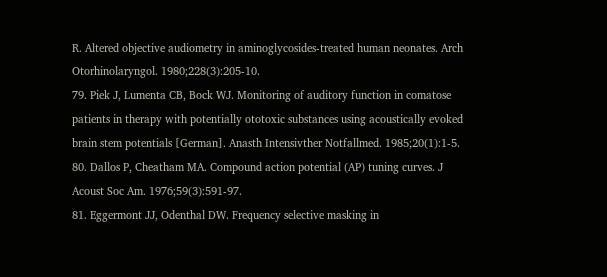R. Altered objective audiometry in aminoglycosides-treated human neonates. Arch Otorhinolaryngol. 1980;228(3):205-10.
79. Piek J, Lumenta CB, Bock WJ. Monitoring of auditory function in comatose patients in therapy with potentially ototoxic substances using acoustically evoked brain stem potentials [German]. Anasth Intensivther Notfallmed. 1985;20(1):1-5.
80. Dallos P, Cheatham MA. Compound action potential (AP) tuning curves. J Acoust Soc Am. 1976;59(3):591-97.
81. Eggermont JJ, Odenthal DW. Frequency selective masking in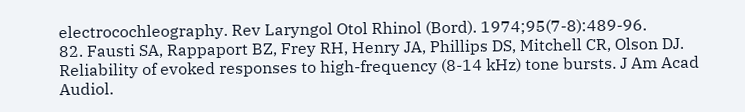electrocochleography. Rev Laryngol Otol Rhinol (Bord). 1974;95(7-8):489-96.
82. Fausti SA, Rappaport BZ, Frey RH, Henry JA, Phillips DS, Mitchell CR, Olson DJ. Reliability of evoked responses to high-frequency (8-14 kHz) tone bursts. J Am Acad Audiol.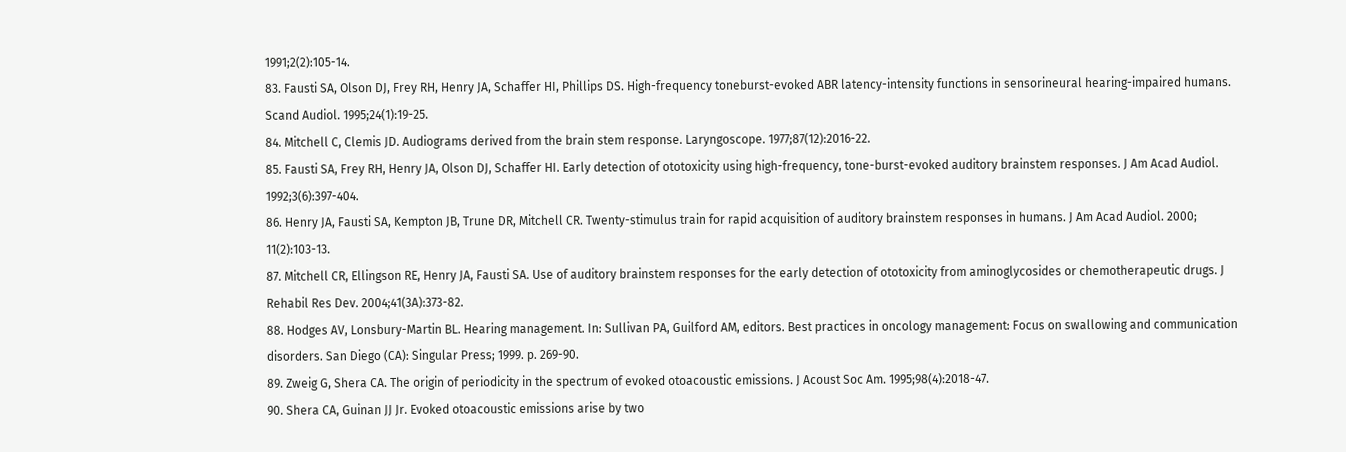1991;2(2):105-14.
83. Fausti SA, Olson DJ, Frey RH, Henry JA, Schaffer HI, Phillips DS. High-frequency toneburst-evoked ABR latency-intensity functions in sensorineural hearing-impaired humans. Scand Audiol. 1995;24(1):19-25.
84. Mitchell C, Clemis JD. Audiograms derived from the brain stem response. Laryngoscope. 1977;87(12):2016-22.
85. Fausti SA, Frey RH, Henry JA, Olson DJ, Schaffer HI. Early detection of ototoxicity using high-frequency, tone-burst-evoked auditory brainstem responses. J Am Acad Audiol. 1992;3(6):397-404.
86. Henry JA, Fausti SA, Kempton JB, Trune DR, Mitchell CR. Twenty-stimulus train for rapid acquisition of auditory brainstem responses in humans. J Am Acad Audiol. 2000; 11(2):103-13.
87. Mitchell CR, Ellingson RE, Henry JA, Fausti SA. Use of auditory brainstem responses for the early detection of ototoxicity from aminoglycosides or chemotherapeutic drugs. J Rehabil Res Dev. 2004;41(3A):373-82.
88. Hodges AV, Lonsbury-Martin BL. Hearing management. In: Sullivan PA, Guilford AM, editors. Best practices in oncology management: Focus on swallowing and communication disorders. San Diego (CA): Singular Press; 1999. p. 269-90.
89. Zweig G, Shera CA. The origin of periodicity in the spectrum of evoked otoacoustic emissions. J Acoust Soc Am. 1995;98(4):2018-47.
90. Shera CA, Guinan JJ Jr. Evoked otoacoustic emissions arise by two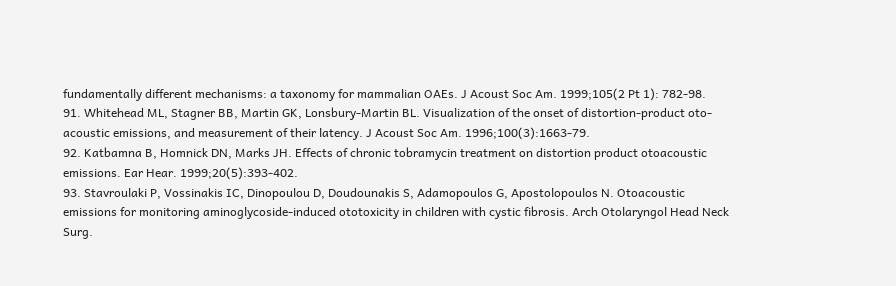fundamentally different mechanisms: a taxonomy for mammalian OAEs. J Acoust Soc Am. 1999;105(2 Pt 1): 782-98.
91. Whitehead ML, Stagner BB, Martin GK, Lonsbury-Martin BL. Visualization of the onset of distortion-product oto-acoustic emissions, and measurement of their latency. J Acoust Soc Am. 1996;100(3):1663-79.
92. Katbamna B, Homnick DN, Marks JH. Effects of chronic tobramycin treatment on distortion product otoacoustic emissions. Ear Hear. 1999;20(5):393-402.
93. Stavroulaki P, Vossinakis IC, Dinopoulou D, Doudounakis S, Adamopoulos G, Apostolopoulos N. Otoacoustic emissions for monitoring aminoglycoside-induced ototoxicity in children with cystic fibrosis. Arch Otolaryngol Head Neck Surg.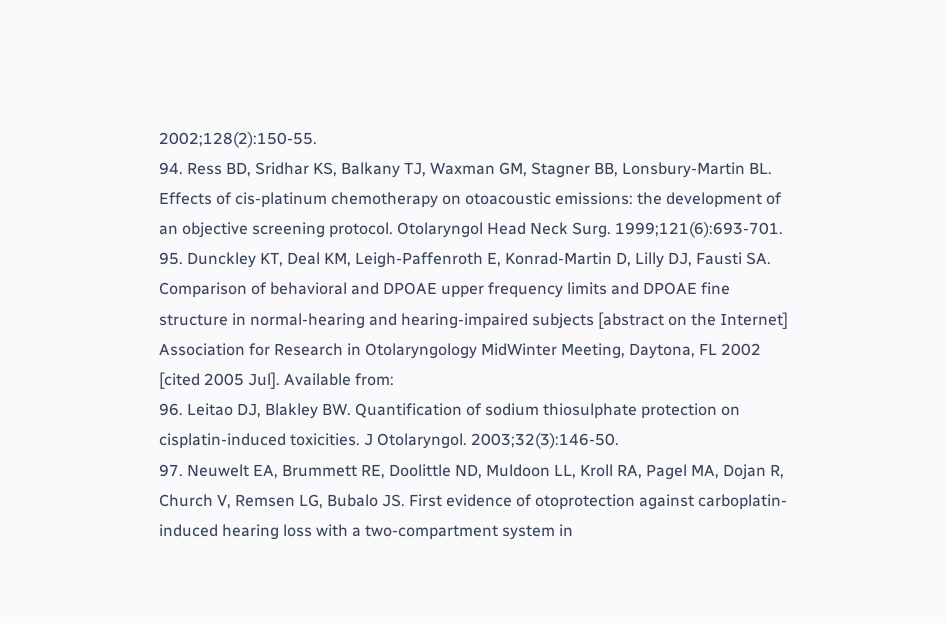2002;128(2):150-55.
94. Ress BD, Sridhar KS, Balkany TJ, Waxman GM, Stagner BB, Lonsbury-Martin BL. Effects of cis-platinum chemotherapy on otoacoustic emissions: the development of an objective screening protocol. Otolaryngol Head Neck Surg. 1999;121(6):693-701.
95. Dunckley KT, Deal KM, Leigh-Paffenroth E, Konrad-Martin D, Lilly DJ, Fausti SA. Comparison of behavioral and DPOAE upper frequency limits and DPOAE fine structure in normal-hearing and hearing-impaired subjects [abstract on the Internet] Association for Research in Otolaryngology MidWinter Meeting, Daytona, FL 2002 [cited 2005 Jul]. Available from:
96. Leitao DJ, Blakley BW. Quantification of sodium thiosulphate protection on cisplatin-induced toxicities. J Otolaryngol. 2003;32(3):146-50.
97. Neuwelt EA, Brummett RE, Doolittle ND, Muldoon LL, Kroll RA, Pagel MA, Dojan R, Church V, Remsen LG, Bubalo JS. First evidence of otoprotection against carboplatin-induced hearing loss with a two-compartment system in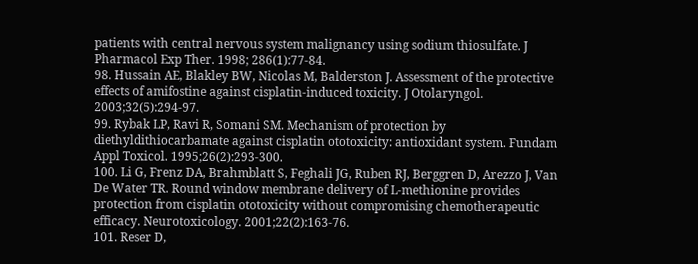patients with central nervous system malignancy using sodium thiosulfate. J Pharmacol Exp Ther. 1998; 286(1):77-84.
98. Hussain AE, Blakley BW, Nicolas M, Balderston J. Assessment of the protective effects of amifostine against cisplatin-induced toxicity. J Otolaryngol. 2003;32(5):294-97.
99. Rybak LP, Ravi R, Somani SM. Mechanism of protection by diethyldithiocarbamate against cisplatin ototoxicity: antioxidant system. Fundam Appl Toxicol. 1995;26(2):293-300.
100. Li G, Frenz DA, Brahmblatt S, Feghali JG, Ruben RJ, Berggren D, Arezzo J, Van De Water TR. Round window membrane delivery of L-methionine provides protection from cisplatin ototoxicity without compromising chemotherapeutic efficacy. Neurotoxicology. 2001;22(2):163-76.
101. Reser D,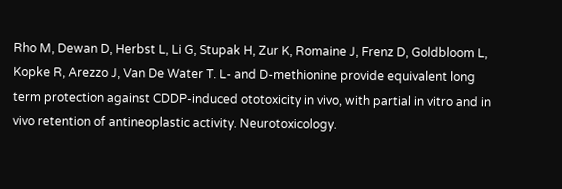Rho M, Dewan D, Herbst L, Li G, Stupak H, Zur K, Romaine J, Frenz D, Goldbloom L, Kopke R, Arezzo J, Van De Water T. L- and D-methionine provide equivalent long term protection against CDDP-induced ototoxicity in vivo, with partial in vitro and in vivo retention of antineoplastic activity. Neurotoxicology.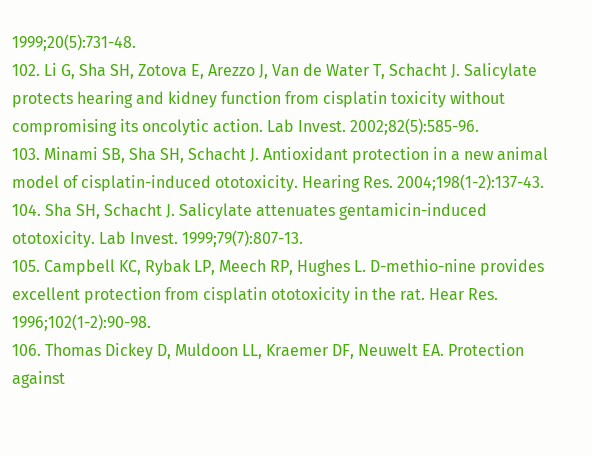1999;20(5):731-48.
102. Li G, Sha SH, Zotova E, Arezzo J, Van de Water T, Schacht J. Salicylate protects hearing and kidney function from cisplatin toxicity without compromising its oncolytic action. Lab Invest. 2002;82(5):585-96.
103. Minami SB, Sha SH, Schacht J. Antioxidant protection in a new animal model of cisplatin-induced ototoxicity. Hearing Res. 2004;198(1-2):137-43.
104. Sha SH, Schacht J. Salicylate attenuates gentamicin-induced ototoxicity. Lab Invest. 1999;79(7):807-13.
105. Campbell KC, Rybak LP, Meech RP, Hughes L. D-methio-nine provides excellent protection from cisplatin ototoxicity in the rat. Hear Res. 1996;102(1-2):90-98.
106. Thomas Dickey D, Muldoon LL, Kraemer DF, Neuwelt EA. Protection against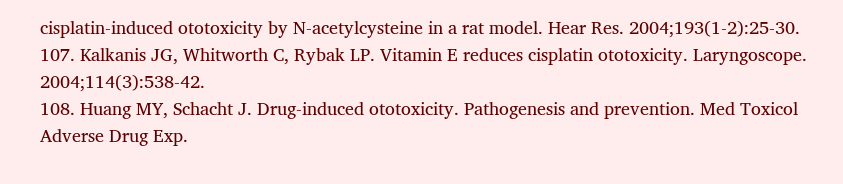cisplatin-induced ototoxicity by N-acetylcysteine in a rat model. Hear Res. 2004;193(1-2):25-30.
107. Kalkanis JG, Whitworth C, Rybak LP. Vitamin E reduces cisplatin ototoxicity. Laryngoscope. 2004;114(3):538-42.
108. Huang MY, Schacht J. Drug-induced ototoxicity. Pathogenesis and prevention. Med Toxicol Adverse Drug Exp.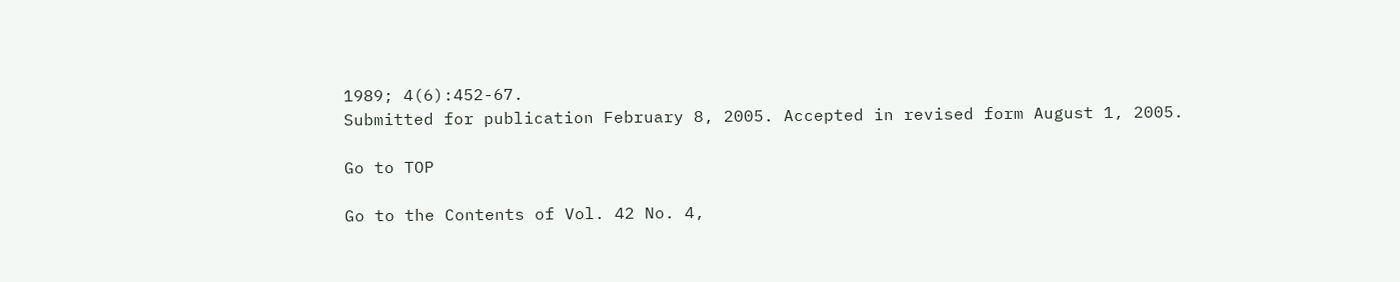1989; 4(6):452-67.
Submitted for publication February 8, 2005. Accepted in revised form August 1, 2005.

Go to TOP

Go to the Contents of Vol. 42 No. 4,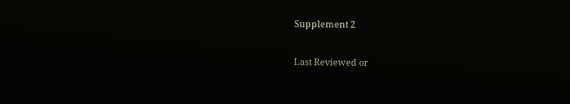Supplement 2

Last Reviewed or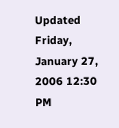Updated  Friday, January 27, 2006 12:30 PM